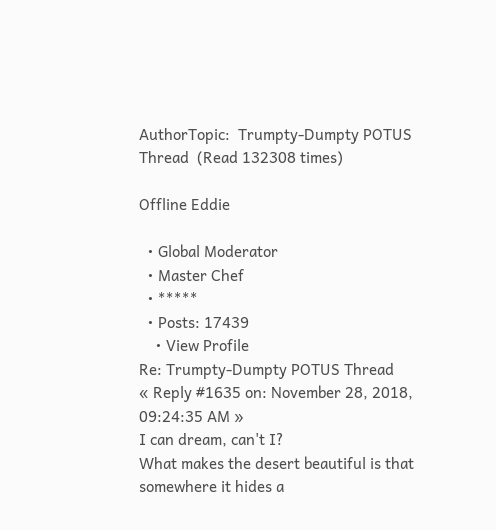AuthorTopic:  Trumpty-Dumpty POTUS Thread  (Read 132308 times)

Offline Eddie

  • Global Moderator
  • Master Chef
  • *****
  • Posts: 17439
    • View Profile
Re: Trumpty-Dumpty POTUS Thread
« Reply #1635 on: November 28, 2018, 09:24:35 AM »
I can dream, can't I?
What makes the desert beautiful is that somewhere it hides a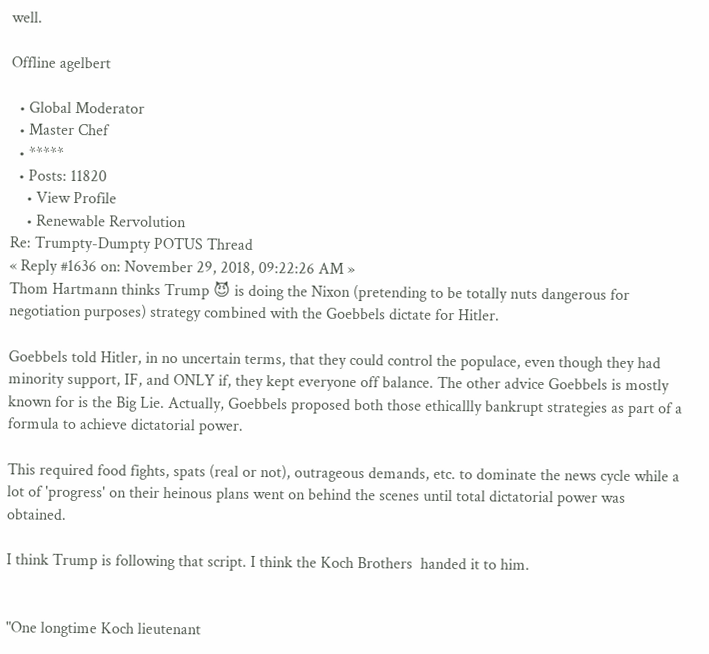well.

Offline agelbert

  • Global Moderator
  • Master Chef
  • *****
  • Posts: 11820
    • View Profile
    • Renewable Rervolution
Re: Trumpty-Dumpty POTUS Thread
« Reply #1636 on: November 29, 2018, 09:22:26 AM »
Thom Hartmann thinks Trump 😈 is doing the Nixon (pretending to be totally nuts dangerous for negotiation purposes) strategy combined with the Goebbels dictate for Hitler.

Goebbels told Hitler, in no uncertain terms, that they could control the populace, even though they had minority support, IF, and ONLY if, they kept everyone off balance. The other advice Goebbels is mostly known for is the Big Lie. Actually, Goebbels proposed both those ethicallly bankrupt strategies as part of a formula to achieve dictatorial power.

This required food fights, spats (real or not), outrageous demands, etc. to dominate the news cycle while a lot of 'progress' on their heinous plans went on behind the scenes until total dictatorial power was obtained.

I think Trump is following that script. I think the Koch Brothers  handed it to him.


"One longtime Koch lieutenant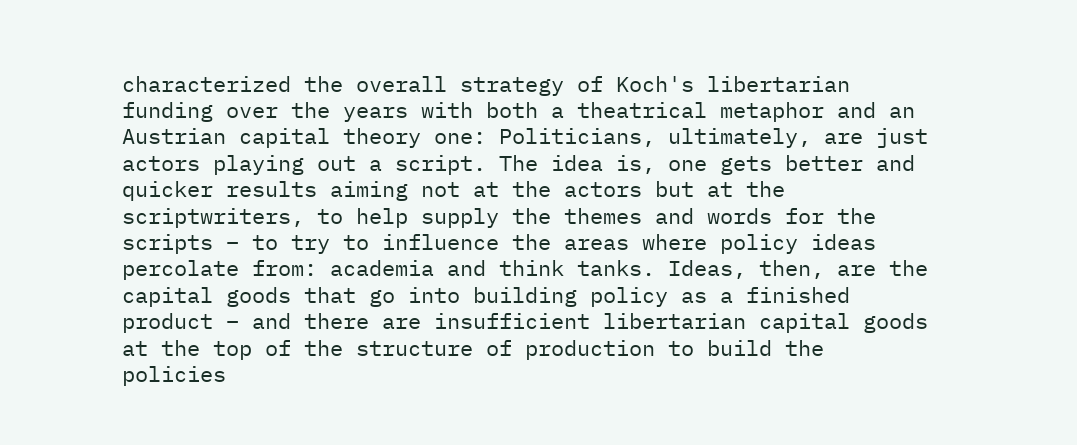characterized the overall strategy of Koch's libertarian funding over the years with both a theatrical metaphor and an Austrian capital theory one: Politicians, ultimately, are just actors playing out a script. The idea is, one gets better and quicker results aiming not at the actors but at the scriptwriters, to help supply the themes and words for the scripts – to try to influence the areas where policy ideas percolate from: academia and think tanks. Ideas, then, are the capital goods that go into building policy as a finished product – and there are insufficient libertarian capital goods at the top of the structure of production to build the policies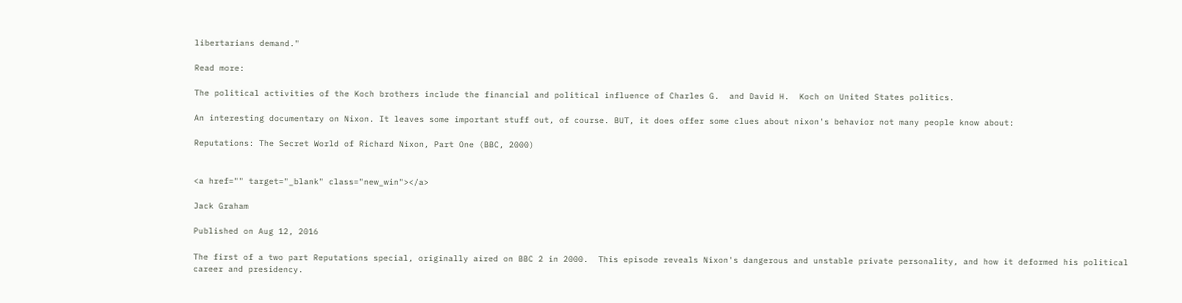libertarians demand."

Read more:

The political activities of the Koch brothers include the financial and political influence of Charles G.  and David H.  Koch on United States politics.

An interesting documentary on Nixon. It leaves some important stuff out, of course. BUT, it does offer some clues about nixon's behavior not many people know about:

Reputations: The Secret World of Richard Nixon, Part One (BBC, 2000)


<a href="" target="_blank" class="new_win"></a>

Jack Graham

Published on Aug 12, 2016

The first of a two part Reputations special, originally aired on BBC 2 in 2000.  This episode reveals Nixon's dangerous and unstable private personality, and how it deformed his political career and presidency.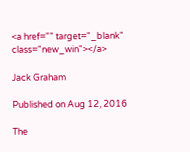<a href="" target="_blank" class="new_win"></a>

Jack Graham

Published on Aug 12, 2016

The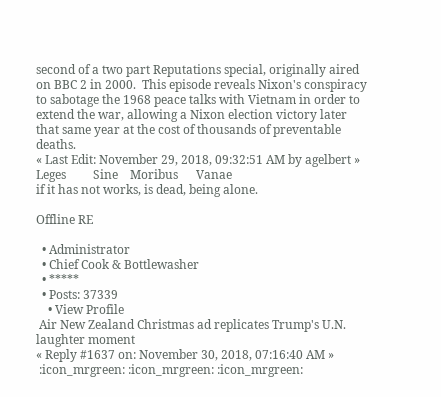second of a two part Reputations special, originally aired on BBC 2 in 2000.  This episode reveals Nixon's conspiracy to sabotage the 1968 peace talks with Vietnam in order to extend the war, allowing a Nixon election victory later that same year at the cost of thousands of preventable deaths.
« Last Edit: November 29, 2018, 09:32:51 AM by agelbert »
Leges         Sine    Moribus      Vanae
if it has not works, is dead, being alone.

Offline RE

  • Administrator
  • Chief Cook & Bottlewasher
  • *****
  • Posts: 37339
    • View Profile
 Air New Zealand Christmas ad replicates Trump's U.N. laughter moment
« Reply #1637 on: November 30, 2018, 07:16:40 AM »
 :icon_mrgreen: :icon_mrgreen: :icon_mrgreen: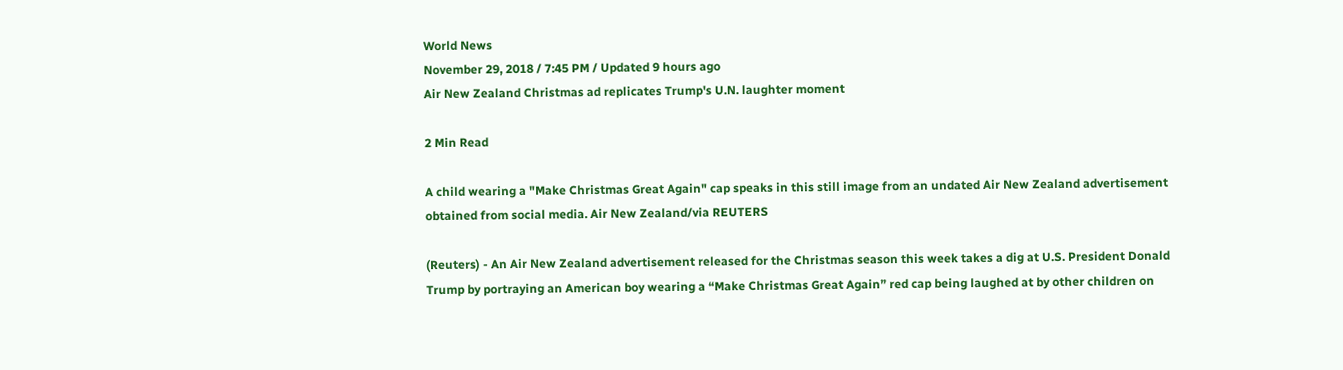World News
November 29, 2018 / 7:45 PM / Updated 9 hours ago
Air New Zealand Christmas ad replicates Trump's U.N. laughter moment

2 Min Read

A child wearing a "Make Christmas Great Again" cap speaks in this still image from an undated Air New Zealand advertisement obtained from social media. Air New Zealand/via REUTERS

(Reuters) - An Air New Zealand advertisement released for the Christmas season this week takes a dig at U.S. President Donald Trump by portraying an American boy wearing a “Make Christmas Great Again” red cap being laughed at by other children on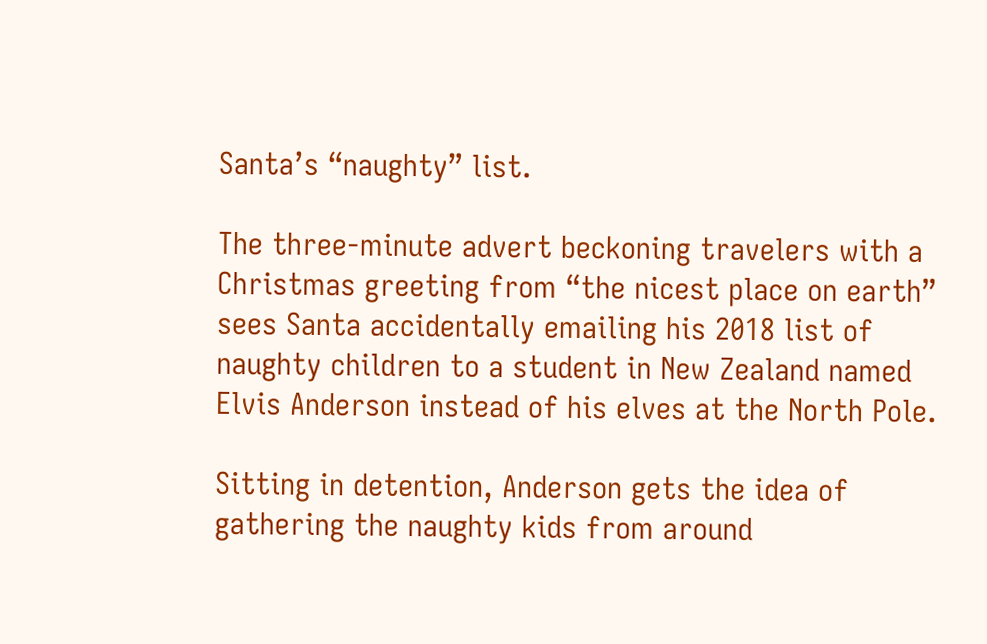Santa’s “naughty” list.

The three-minute advert beckoning travelers with a Christmas greeting from “the nicest place on earth” sees Santa accidentally emailing his 2018 list of naughty children to a student in New Zealand named Elvis Anderson instead of his elves at the North Pole.

Sitting in detention, Anderson gets the idea of gathering the naughty kids from around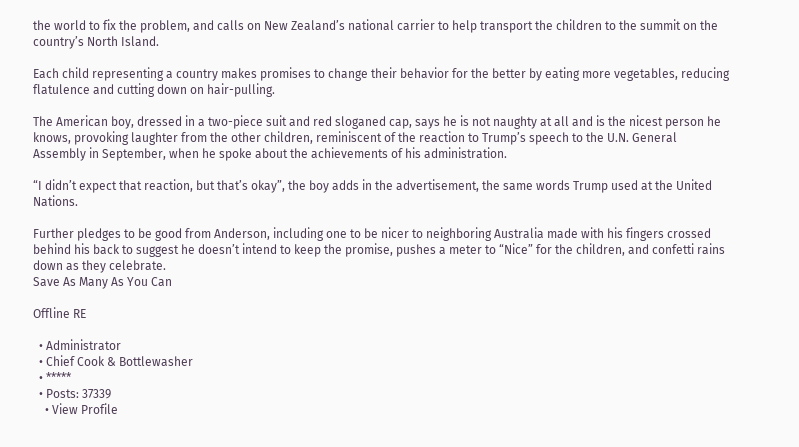the world to fix the problem, and calls on New Zealand’s national carrier to help transport the children to the summit on the country’s North Island.

Each child representing a country makes promises to change their behavior for the better by eating more vegetables, reducing flatulence and cutting down on hair-pulling.

The American boy, dressed in a two-piece suit and red sloganed cap, says he is not naughty at all and is the nicest person he knows, provoking laughter from the other children, reminiscent of the reaction to Trump’s speech to the U.N. General Assembly in September, when he spoke about the achievements of his administration.

“I didn’t expect that reaction, but that’s okay”, the boy adds in the advertisement, the same words Trump used at the United Nations.

Further pledges to be good from Anderson, including one to be nicer to neighboring Australia made with his fingers crossed behind his back to suggest he doesn’t intend to keep the promise, pushes a meter to “Nice” for the children, and confetti rains down as they celebrate.
Save As Many As You Can

Offline RE

  • Administrator
  • Chief Cook & Bottlewasher
  • *****
  • Posts: 37339
    • View Profile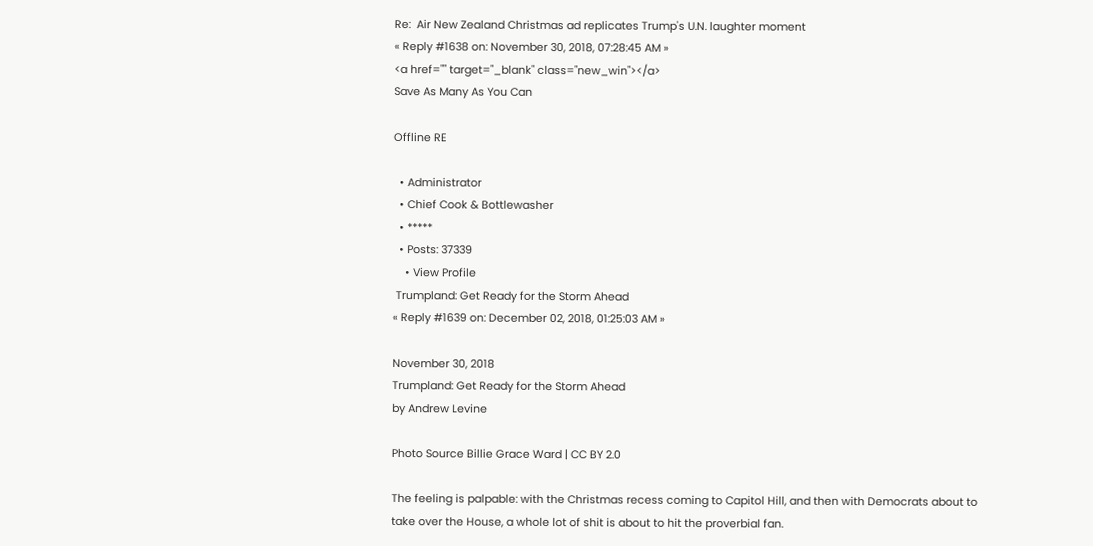Re:  Air New Zealand Christmas ad replicates Trump's U.N. laughter moment
« Reply #1638 on: November 30, 2018, 07:28:45 AM »
<a href="" target="_blank" class="new_win"></a>
Save As Many As You Can

Offline RE

  • Administrator
  • Chief Cook & Bottlewasher
  • *****
  • Posts: 37339
    • View Profile
 Trumpland: Get Ready for the Storm Ahead
« Reply #1639 on: December 02, 2018, 01:25:03 AM »

November 30, 2018
Trumpland: Get Ready for the Storm Ahead
by Andrew Levine

Photo Source Billie Grace Ward | CC BY 2.0

The feeling is palpable: with the Christmas recess coming to Capitol Hill, and then with Democrats about to take over the House, a whole lot of shit is about to hit the proverbial fan.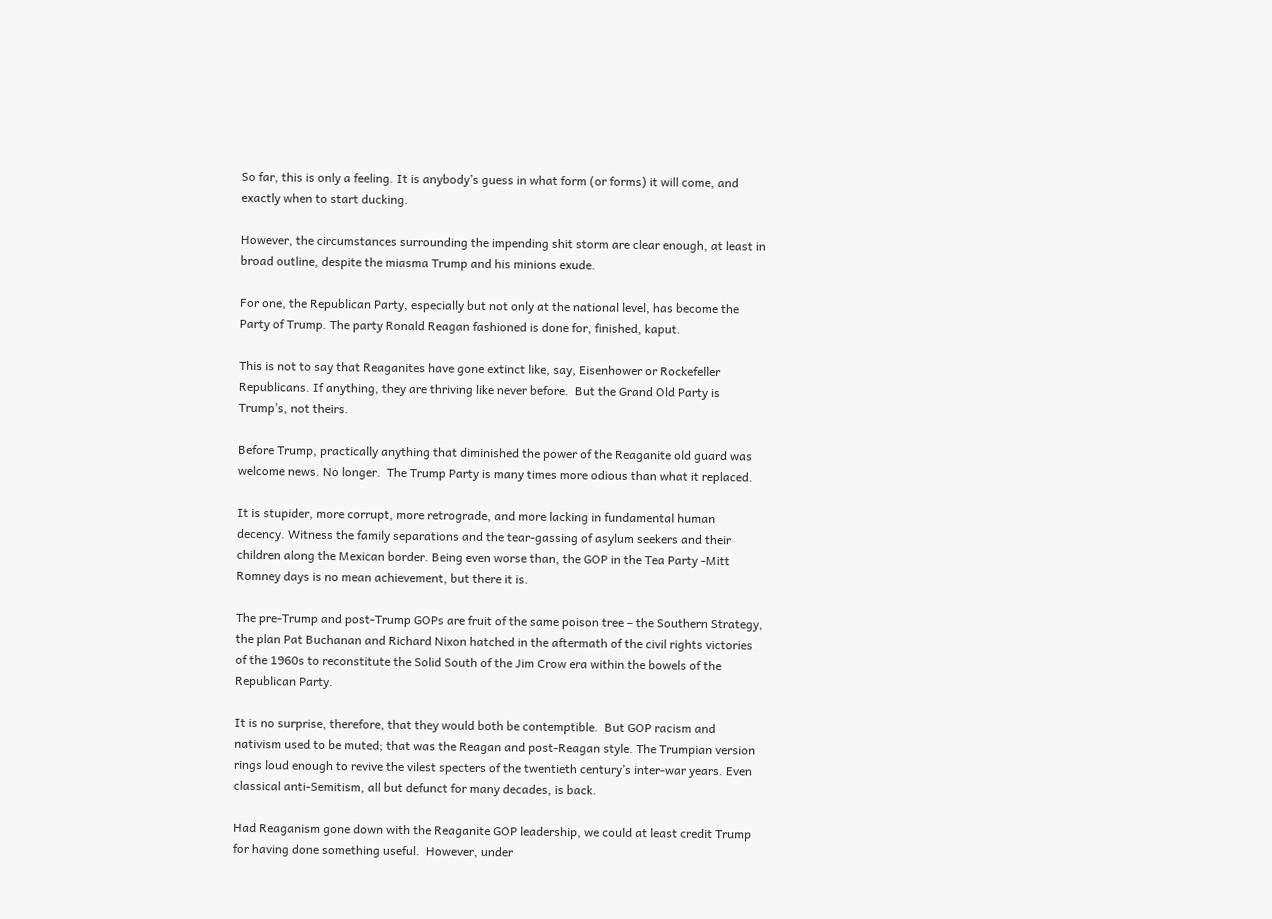So far, this is only a feeling. It is anybody’s guess in what form (or forms) it will come, and exactly when to start ducking.

However, the circumstances surrounding the impending shit storm are clear enough, at least in broad outline, despite the miasma Trump and his minions exude.

For one, the Republican Party, especially but not only at the national level, has become the Party of Trump. The party Ronald Reagan fashioned is done for, finished, kaput.

This is not to say that Reaganites have gone extinct like, say, Eisenhower or Rockefeller Republicans. If anything, they are thriving like never before.  But the Grand Old Party is Trump’s, not theirs.

Before Trump, practically anything that diminished the power of the Reaganite old guard was welcome news. No longer.  The Trump Party is many times more odious than what it replaced.

It is stupider, more corrupt, more retrograde, and more lacking in fundamental human decency. Witness the family separations and the tear-gassing of asylum seekers and their children along the Mexican border. Being even worse than, the GOP in the Tea Party -Mitt Romney days is no mean achievement, but there it is.

The pre-Trump and post-Trump GOPs are fruit of the same poison tree – the Southern Strategy, the plan Pat Buchanan and Richard Nixon hatched in the aftermath of the civil rights victories of the 1960s to reconstitute the Solid South of the Jim Crow era within the bowels of the Republican Party.

It is no surprise, therefore, that they would both be contemptible.  But GOP racism and nativism used to be muted; that was the Reagan and post-Reagan style. The Trumpian version rings loud enough to revive the vilest specters of the twentieth century’s inter-war years. Even classical anti-Semitism, all but defunct for many decades, is back.

Had Reaganism gone down with the Reaganite GOP leadership, we could at least credit Trump for having done something useful.  However, under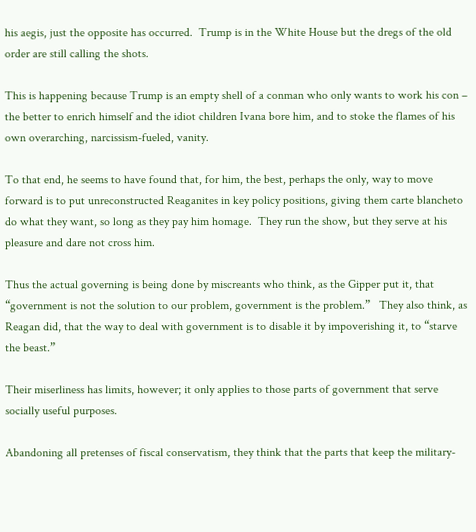his aegis, just the opposite has occurred.  Trump is in the White House but the dregs of the old order are still calling the shots.

This is happening because Trump is an empty shell of a conman who only wants to work his con – the better to enrich himself and the idiot children Ivana bore him, and to stoke the flames of his own overarching, narcissism-fueled, vanity.

To that end, he seems to have found that, for him, the best, perhaps the only, way to move forward is to put unreconstructed Reaganites in key policy positions, giving them carte blancheto do what they want, so long as they pay him homage.  They run the show, but they serve at his pleasure and dare not cross him.

Thus the actual governing is being done by miscreants who think, as the Gipper put it, that “government is not the solution to our problem, government is the problem.”   They also think, as Reagan did, that the way to deal with government is to disable it by impoverishing it, to “starve the beast.”

Their miserliness has limits, however; it only applies to those parts of government that serve socially useful purposes.

Abandoning all pretenses of fiscal conservatism, they think that the parts that keep the military-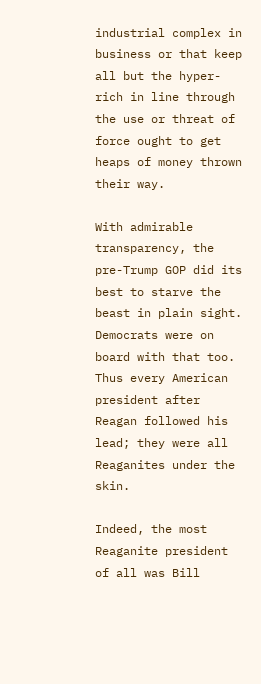industrial complex in business or that keep all but the hyper-rich in line through the use or threat of force ought to get heaps of money thrown their way.

With admirable transparency, the pre-Trump GOP did its best to starve the beast in plain sight. Democrats were on board with that too. Thus every American president after Reagan followed his lead; they were all Reaganites under the skin.

Indeed, the most Reaganite president of all was Bill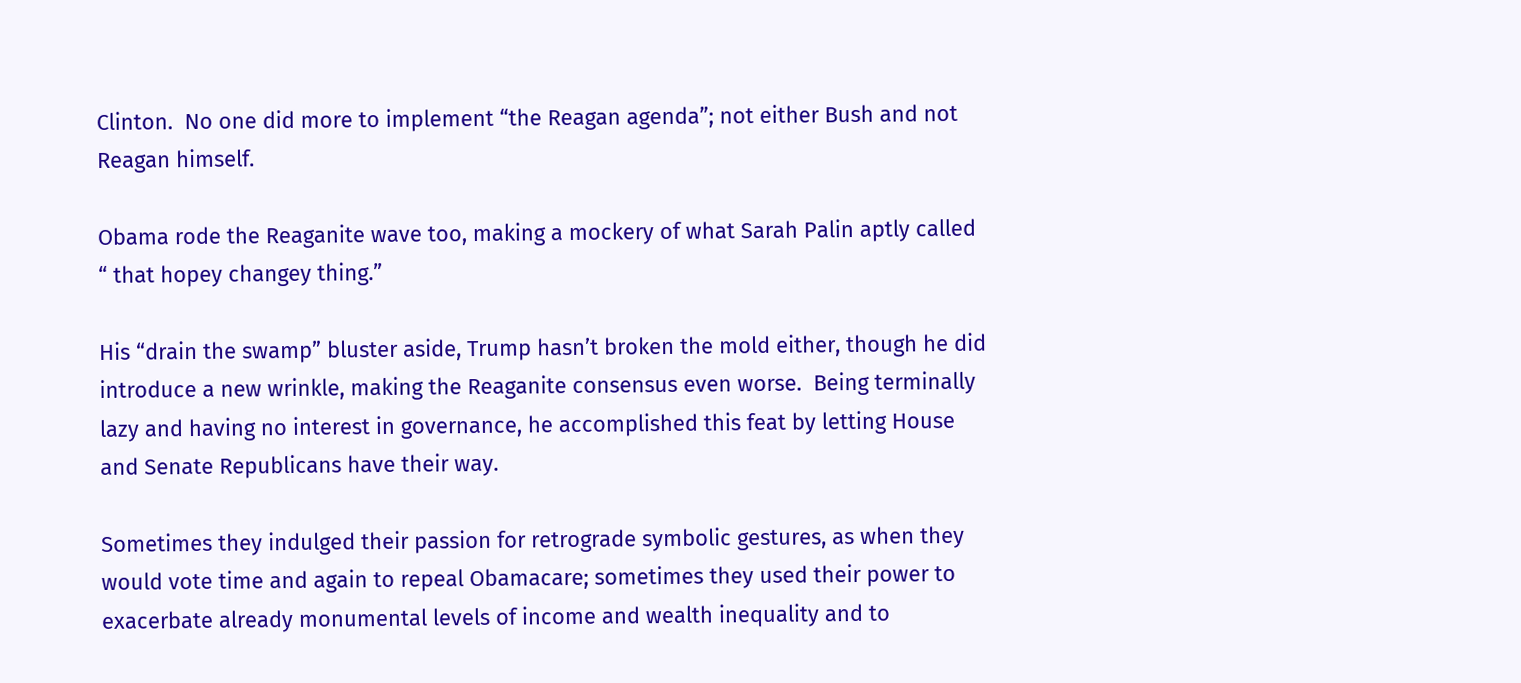Clinton.  No one did more to implement “the Reagan agenda”; not either Bush and not Reagan himself.

Obama rode the Reaganite wave too, making a mockery of what Sarah Palin aptly called “ that hopey changey thing.”

His “drain the swamp” bluster aside, Trump hasn’t broken the mold either, though he did introduce a new wrinkle, making the Reaganite consensus even worse.  Being terminally lazy and having no interest in governance, he accomplished this feat by letting House and Senate Republicans have their way.

Sometimes they indulged their passion for retrograde symbolic gestures, as when they would vote time and again to repeal Obamacare; sometimes they used their power to exacerbate already monumental levels of income and wealth inequality and to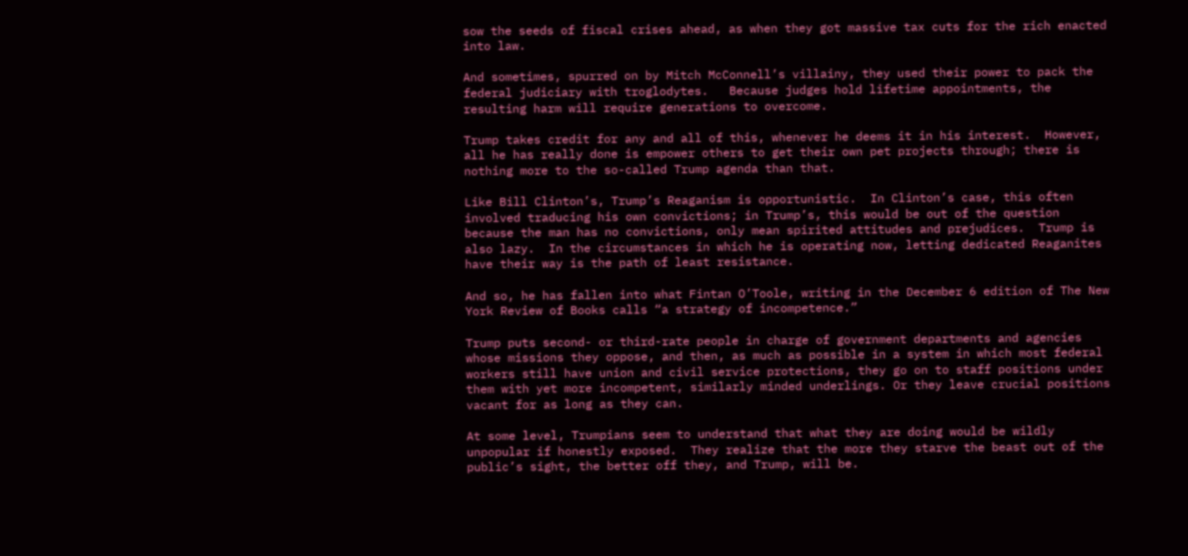sow the seeds of fiscal crises ahead, as when they got massive tax cuts for the rich enacted into law.

And sometimes, spurred on by Mitch McConnell’s villainy, they used their power to pack the federal judiciary with troglodytes.   Because judges hold lifetime appointments, the resulting harm will require generations to overcome.

Trump takes credit for any and all of this, whenever he deems it in his interest.  However, all he has really done is empower others to get their own pet projects through; there is nothing more to the so-called Trump agenda than that.

Like Bill Clinton’s, Trump’s Reaganism is opportunistic.  In Clinton’s case, this often involved traducing his own convictions; in Trump’s, this would be out of the question because the man has no convictions, only mean spirited attitudes and prejudices.  Trump is also lazy.  In the circumstances in which he is operating now, letting dedicated Reaganites have their way is the path of least resistance.

And so, he has fallen into what Fintan O’Toole, writing in the December 6 edition of The New York Review of Books calls “a strategy of incompetence.”

Trump puts second- or third-rate people in charge of government departments and agencies whose missions they oppose, and then, as much as possible in a system in which most federal workers still have union and civil service protections, they go on to staff positions under them with yet more incompetent, similarly minded underlings. Or they leave crucial positions vacant for as long as they can.

At some level, Trumpians seem to understand that what they are doing would be wildly unpopular if honestly exposed.  They realize that the more they starve the beast out of the public’s sight, the better off they, and Trump, will be.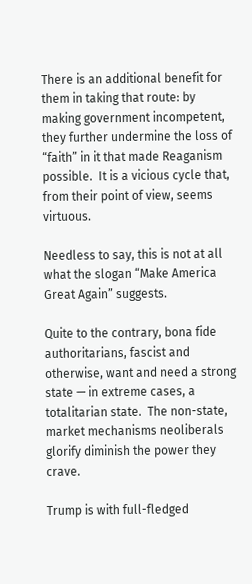There is an additional benefit for them in taking that route: by making government incompetent, they further undermine the loss of “faith” in it that made Reaganism possible.  It is a vicious cycle that, from their point of view, seems virtuous.

Needless to say, this is not at all what the slogan “Make America Great Again” suggests.

Quite to the contrary, bona fide authoritarians, fascist and otherwise, want and need a strong state — in extreme cases, a totalitarian state.  The non-state, market mechanisms neoliberals glorify diminish the power they crave.

Trump is with full-fledged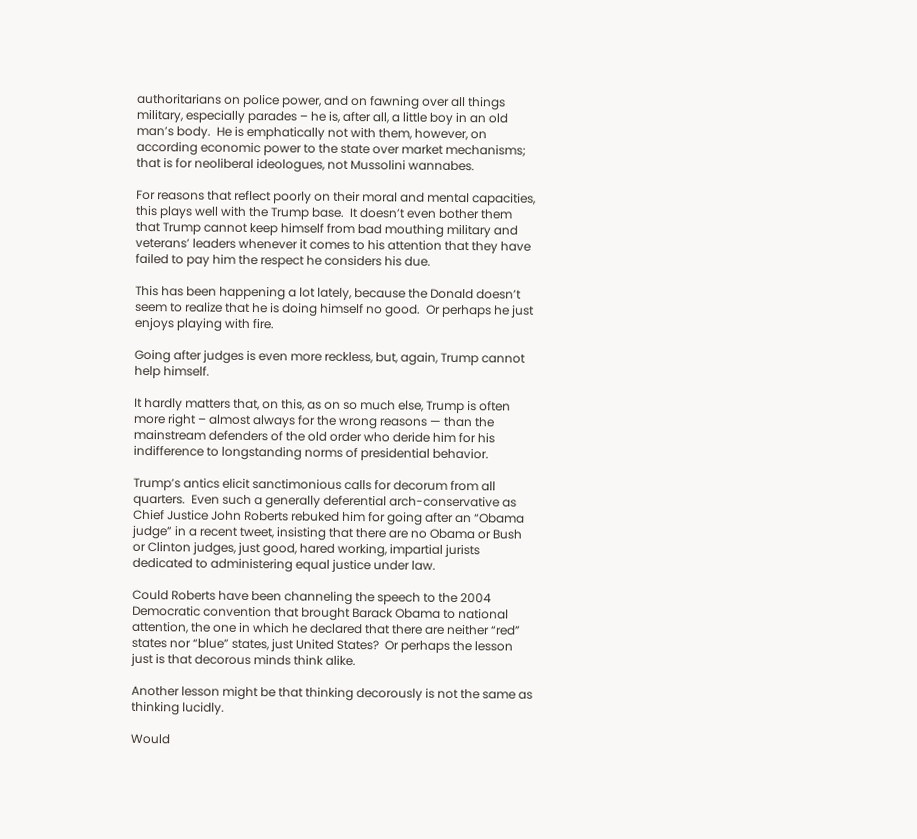authoritarians on police power, and on fawning over all things military, especially parades – he is, after all, a little boy in an old man’s body.  He is emphatically not with them, however, on according economic power to the state over market mechanisms; that is for neoliberal ideologues, not Mussolini wannabes.

For reasons that reflect poorly on their moral and mental capacities, this plays well with the Trump base.  It doesn’t even bother them that Trump cannot keep himself from bad mouthing military and veterans’ leaders whenever it comes to his attention that they have failed to pay him the respect he considers his due.

This has been happening a lot lately, because the Donald doesn’t seem to realize that he is doing himself no good.  Or perhaps he just enjoys playing with fire.

Going after judges is even more reckless, but, again, Trump cannot help himself.

It hardly matters that, on this, as on so much else, Trump is often more right – almost always for the wrong reasons — than the mainstream defenders of the old order who deride him for his indifference to longstanding norms of presidential behavior.

Trump’s antics elicit sanctimonious calls for decorum from all quarters.  Even such a generally deferential arch-conservative as Chief Justice John Roberts rebuked him for going after an “Obama judge” in a recent tweet, insisting that there are no Obama or Bush or Clinton judges, just good, hared working, impartial jurists dedicated to administering equal justice under law.

Could Roberts have been channeling the speech to the 2004 Democratic convention that brought Barack Obama to national attention, the one in which he declared that there are neither “red” states nor “blue” states, just United States?  Or perhaps the lesson just is that decorous minds think alike.

Another lesson might be that thinking decorously is not the same as thinking lucidly.

Would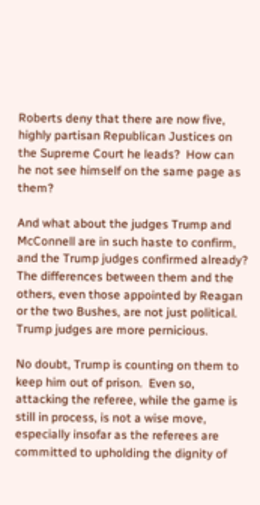Roberts deny that there are now five, highly partisan Republican Justices on the Supreme Court he leads?  How can he not see himself on the same page as them?

And what about the judges Trump and McConnell are in such haste to confirm, and the Trump judges confirmed already?  The differences between them and the others, even those appointed by Reagan or the two Bushes, are not just political.  Trump judges are more pernicious.

No doubt, Trump is counting on them to keep him out of prison.  Even so, attacking the referee, while the game is still in process, is not a wise move, especially insofar as the referees are committed to upholding the dignity of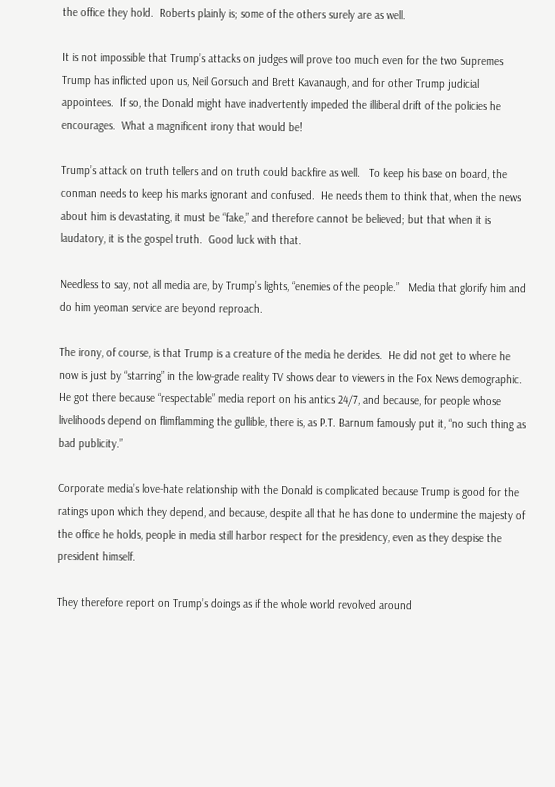the office they hold.  Roberts plainly is; some of the others surely are as well.

It is not impossible that Trump’s attacks on judges will prove too much even for the two Supremes Trump has inflicted upon us, Neil Gorsuch and Brett Kavanaugh, and for other Trump judicial appointees.  If so, the Donald might have inadvertently impeded the illiberal drift of the policies he encourages.  What a magnificent irony that would be!

Trump’s attack on truth tellers and on truth could backfire as well.   To keep his base on board, the conman needs to keep his marks ignorant and confused.  He needs them to think that, when the news about him is devastating, it must be “fake,” and therefore cannot be believed; but that when it is laudatory, it is the gospel truth.  Good luck with that.

Needless to say, not all media are, by Trump’s lights, “enemies of the people.”   Media that glorify him and do him yeoman service are beyond reproach.

The irony, of course, is that Trump is a creature of the media he derides.  He did not get to where he now is just by “starring” in the low-grade reality TV shows dear to viewers in the Fox News demographic.  He got there because “respectable” media report on his antics 24/7, and because, for people whose livelihoods depend on flimflamming the gullible, there is, as P.T. Barnum famously put it, “no such thing as bad publicity.”

Corporate media’s love-hate relationship with the Donald is complicated because Trump is good for the ratings upon which they depend, and because, despite all that he has done to undermine the majesty of the office he holds, people in media still harbor respect for the presidency, even as they despise the president himself.

They therefore report on Trump’s doings as if the whole world revolved around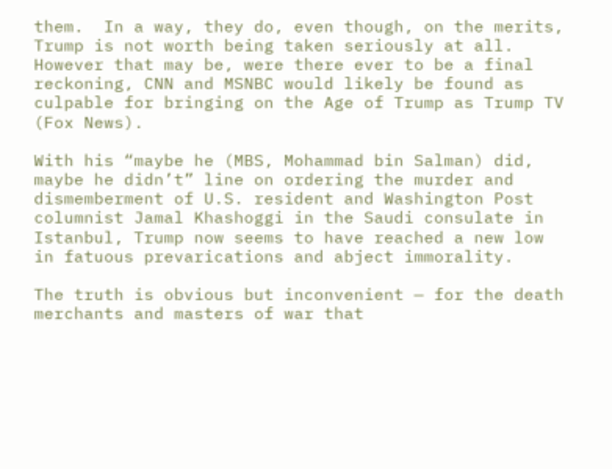them.  In a way, they do, even though, on the merits, Trump is not worth being taken seriously at all.  However that may be, were there ever to be a final reckoning, CNN and MSNBC would likely be found as culpable for bringing on the Age of Trump as Trump TV (Fox News).

With his “maybe he (MBS, Mohammad bin Salman) did, maybe he didn’t” line on ordering the murder and dismemberment of U.S. resident and Washington Post columnist Jamal Khashoggi in the Saudi consulate in Istanbul, Trump now seems to have reached a new low in fatuous prevarications and abject immorality.

The truth is obvious but inconvenient — for the death merchants and masters of war that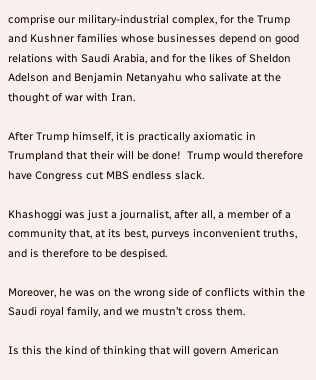comprise our military-industrial complex, for the Trump and Kushner families whose businesses depend on good relations with Saudi Arabia, and for the likes of Sheldon Adelson and Benjamin Netanyahu who salivate at the thought of war with Iran.

After Trump himself, it is practically axiomatic in Trumpland that their will be done!  Trump would therefore have Congress cut MBS endless slack.

Khashoggi was just a journalist, after all, a member of a community that, at its best, purveys inconvenient truths, and is therefore to be despised.

Moreover, he was on the wrong side of conflicts within the Saudi royal family, and we mustn’t cross them.

Is this the kind of thinking that will govern American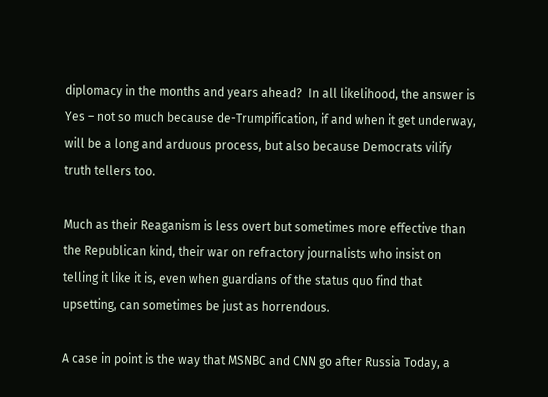diplomacy in the months and years ahead?  In all likelihood, the answer is Yes – not so much because de-Trumpification, if and when it get underway, will be a long and arduous process, but also because Democrats vilify truth tellers too.

Much as their Reaganism is less overt but sometimes more effective than the Republican kind, their war on refractory journalists who insist on telling it like it is, even when guardians of the status quo find that upsetting, can sometimes be just as horrendous.

A case in point is the way that MSNBC and CNN go after Russia Today, a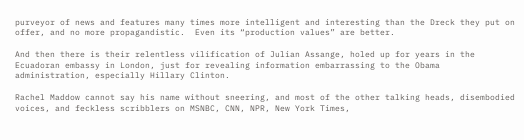purveyor of news and features many times more intelligent and interesting than the Dreck they put on offer, and no more propagandistic.  Even its “production values” are better.

And then there is their relentless vilification of Julian Assange, holed up for years in the Ecuadoran embassy in London, just for revealing information embarrassing to the Obama administration, especially Hillary Clinton.

Rachel Maddow cannot say his name without sneering, and most of the other talking heads, disembodied voices, and feckless scribblers on MSNBC, CNN, NPR, New York Times,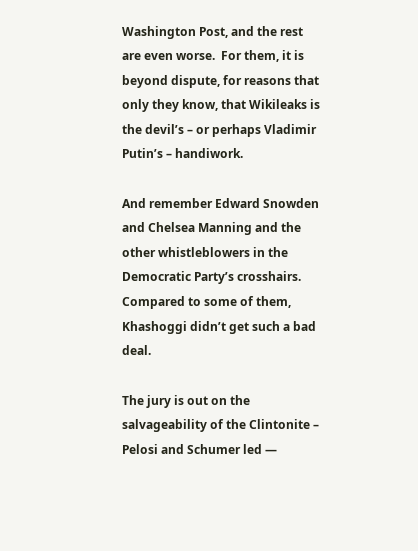Washington Post, and the rest are even worse.  For them, it is beyond dispute, for reasons that only they know, that Wikileaks is the devil’s – or perhaps Vladimir Putin’s – handiwork.

And remember Edward Snowden and Chelsea Manning and the other whistleblowers in the Democratic Party’s crosshairs.  Compared to some of them, Khashoggi didn’t get such a bad deal.

The jury is out on the salvageability of the Clintonite – Pelosi and Schumer led —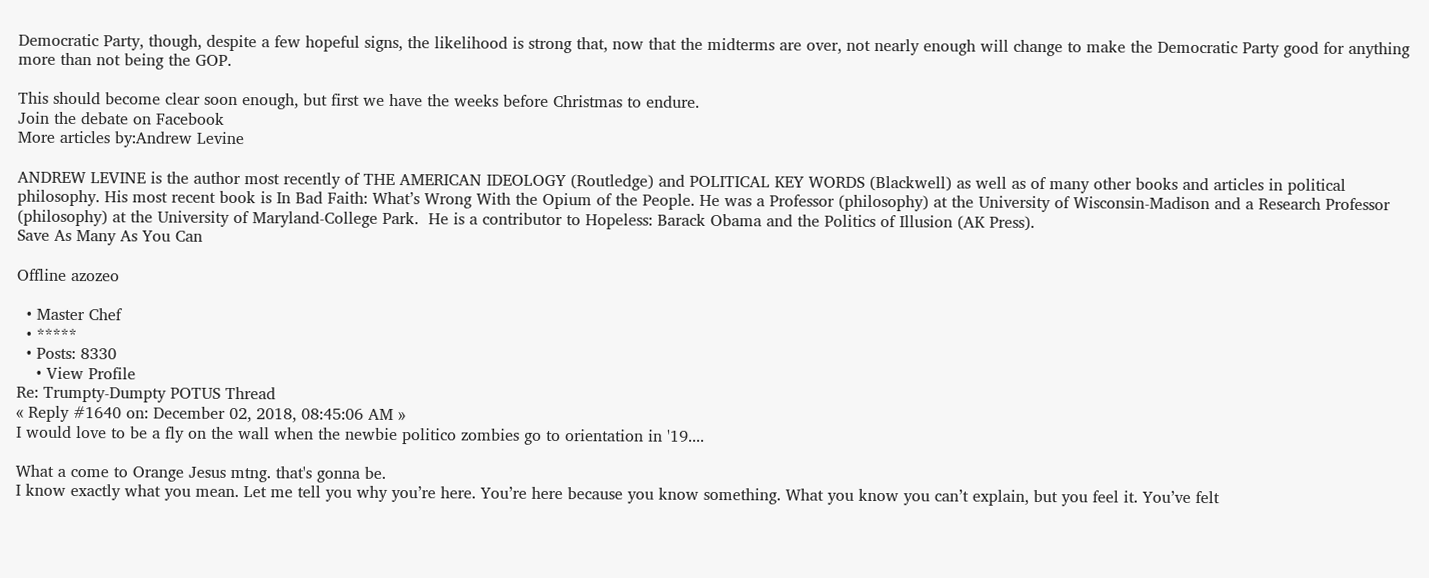Democratic Party, though, despite a few hopeful signs, the likelihood is strong that, now that the midterms are over, not nearly enough will change to make the Democratic Party good for anything more than not being the GOP.

This should become clear soon enough, but first we have the weeks before Christmas to endure.
Join the debate on Facebook
More articles by:Andrew Levine

ANDREW LEVINE is the author most recently of THE AMERICAN IDEOLOGY (Routledge) and POLITICAL KEY WORDS (Blackwell) as well as of many other books and articles in political philosophy. His most recent book is In Bad Faith: What’s Wrong With the Opium of the People. He was a Professor (philosophy) at the University of Wisconsin-Madison and a Research Professor (philosophy) at the University of Maryland-College Park.  He is a contributor to Hopeless: Barack Obama and the Politics of Illusion (AK Press).
Save As Many As You Can

Offline azozeo

  • Master Chef
  • *****
  • Posts: 8330
    • View Profile
Re: Trumpty-Dumpty POTUS Thread
« Reply #1640 on: December 02, 2018, 08:45:06 AM »
I would love to be a fly on the wall when the newbie politico zombies go to orientation in '19....

What a come to Orange Jesus mtng. that's gonna be.
I know exactly what you mean. Let me tell you why you’re here. You’re here because you know something. What you know you can’t explain, but you feel it. You’ve felt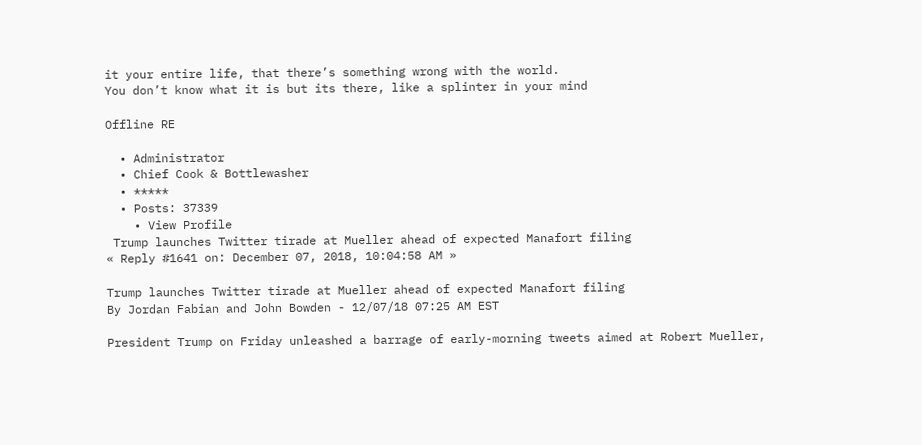it your entire life, that there’s something wrong with the world.
You don’t know what it is but its there, like a splinter in your mind

Offline RE

  • Administrator
  • Chief Cook & Bottlewasher
  • *****
  • Posts: 37339
    • View Profile
 Trump launches Twitter tirade at Mueller ahead of expected Manafort filing
« Reply #1641 on: December 07, 2018, 10:04:58 AM »

Trump launches Twitter tirade at Mueller ahead of expected Manafort filing
By Jordan Fabian and John Bowden - 12/07/18 07:25 AM EST

President Trump on Friday unleashed a barrage of early-morning tweets aimed at Robert Mueller,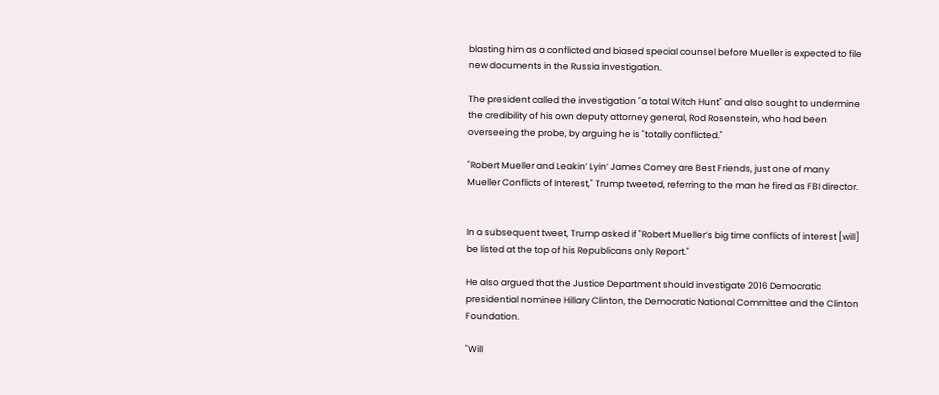blasting him as a conflicted and biased special counsel before Mueller is expected to file new documents in the Russia investigation.

The president called the investigation "a total Witch Hunt" and also sought to undermine the credibility of his own deputy attorney general, Rod Rosenstein, who had been overseeing the probe, by arguing he is "totally conflicted."

"Robert Mueller and Leakin’ Lyin’ James Comey are Best Friends, just one of many Mueller Conflicts of Interest," Trump tweeted, referring to the man he fired as FBI director.


In a subsequent tweet, Trump asked if "Robert Mueller’s big time conflicts of interest [will] be listed at the top of his Republicans only Report."

He also argued that the Justice Department should investigate 2016 Democratic presidential nominee Hillary Clinton, the Democratic National Committee and the Clinton Foundation.

"Will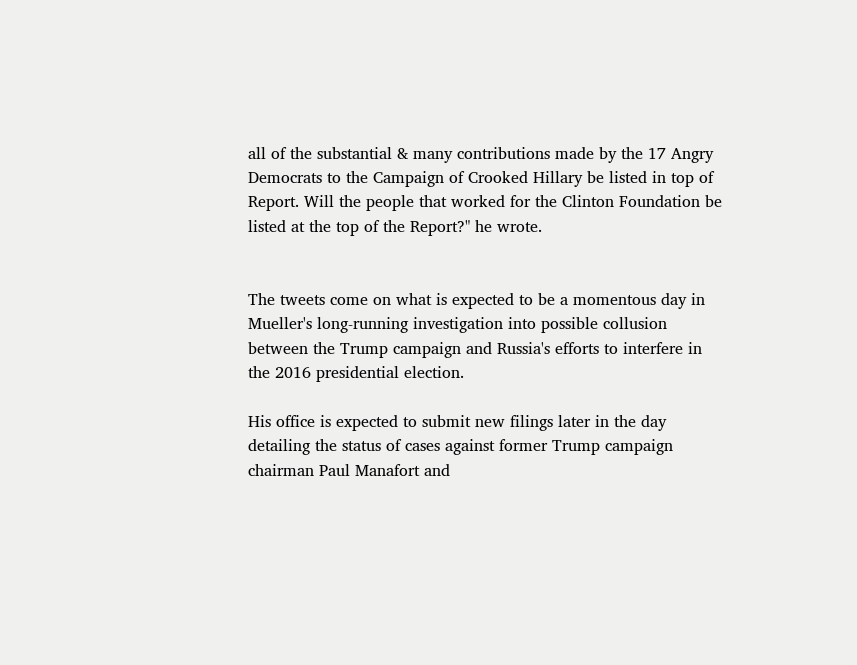all of the substantial & many contributions made by the 17 Angry Democrats to the Campaign of Crooked Hillary be listed in top of Report. Will the people that worked for the Clinton Foundation be listed at the top of the Report?" he wrote.


The tweets come on what is expected to be a momentous day in Mueller's long-running investigation into possible collusion between the Trump campaign and Russia's efforts to interfere in the 2016 presidential election.

His office is expected to submit new filings later in the day detailing the status of cases against former Trump campaign chairman Paul Manafort and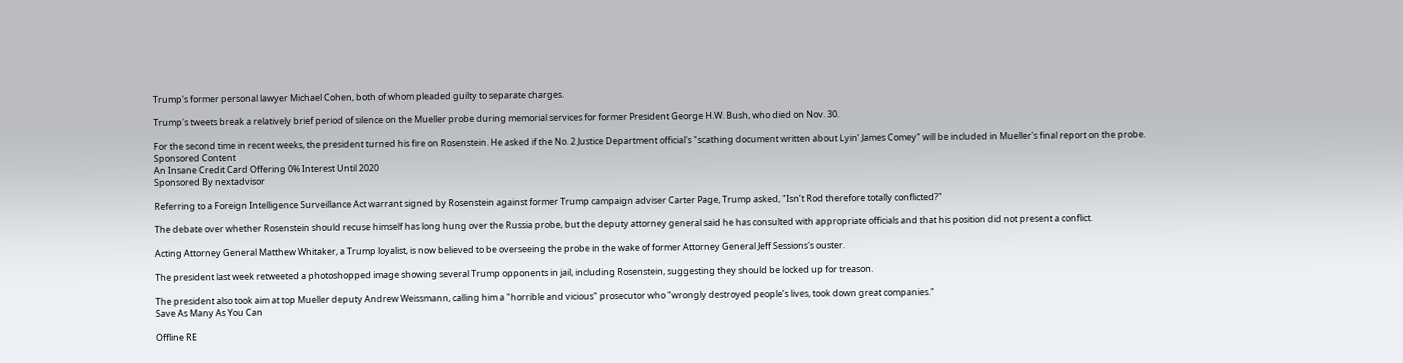Trump's former personal lawyer Michael Cohen, both of whom pleaded guilty to separate charges.

Trump's tweets break a relatively brief period of silence on the Mueller probe during memorial services for former President George H.W. Bush, who died on Nov. 30.

For the second time in recent weeks, the president turned his fire on Rosenstein. He asked if the No. 2 Justice Department official's "scathing document written about Lyin’ James Comey" will be included in Mueller's final report on the probe.
Sponsored Content
An Insane Credit Card Offering 0% Interest Until 2020
Sponsored By nextadvisor

Referring to a Foreign Intelligence Surveillance Act warrant signed by Rosenstein against former Trump campaign adviser Carter Page, Trump asked, "Isn’t Rod therefore totally conflicted?"

The debate over whether Rosenstein should recuse himself has long hung over the Russia probe, but the deputy attorney general said he has consulted with appropriate officials and that his position did not present a conflict.

Acting Attorney General Matthew Whitaker, a Trump loyalist, is now believed to be overseeing the probe in the wake of former Attorney General Jeff Sessions's ouster.

The president last week retweeted a photoshopped image showing several Trump opponents in jail, including Rosenstein, suggesting they should be locked up for treason.

The president also took aim at top Mueller deputy Andrew Weissmann, calling him a "horrible and vicious" prosecutor who "wrongly destroyed people’s lives, took down great companies."
Save As Many As You Can

Offline RE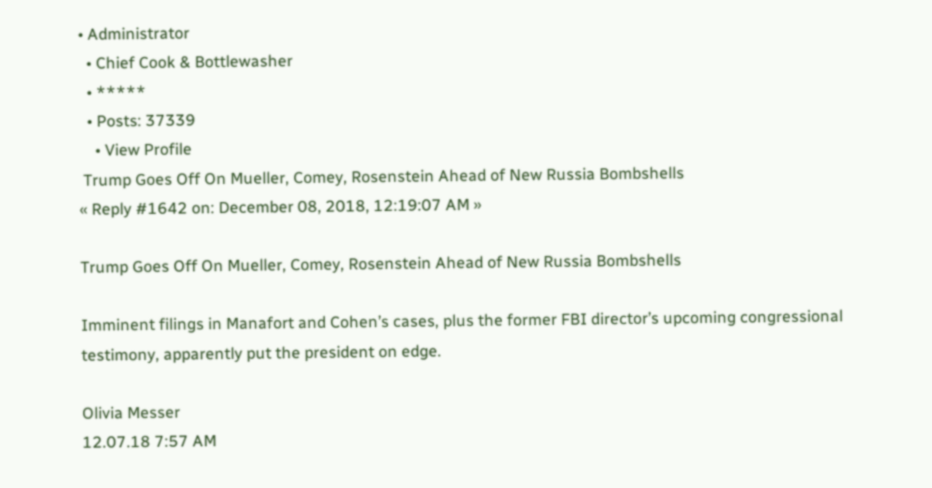• Administrator
  • Chief Cook & Bottlewasher
  • *****
  • Posts: 37339
    • View Profile
 Trump Goes Off On Mueller, Comey, Rosenstein Ahead of New Russia Bombshells
« Reply #1642 on: December 08, 2018, 12:19:07 AM »

Trump Goes Off On Mueller, Comey, Rosenstein Ahead of New Russia Bombshells

Imminent filings in Manafort and Cohen’s cases, plus the former FBI director’s upcoming congressional testimony, apparently put the president on edge.

Olivia Messer
12.07.18 7:57 AM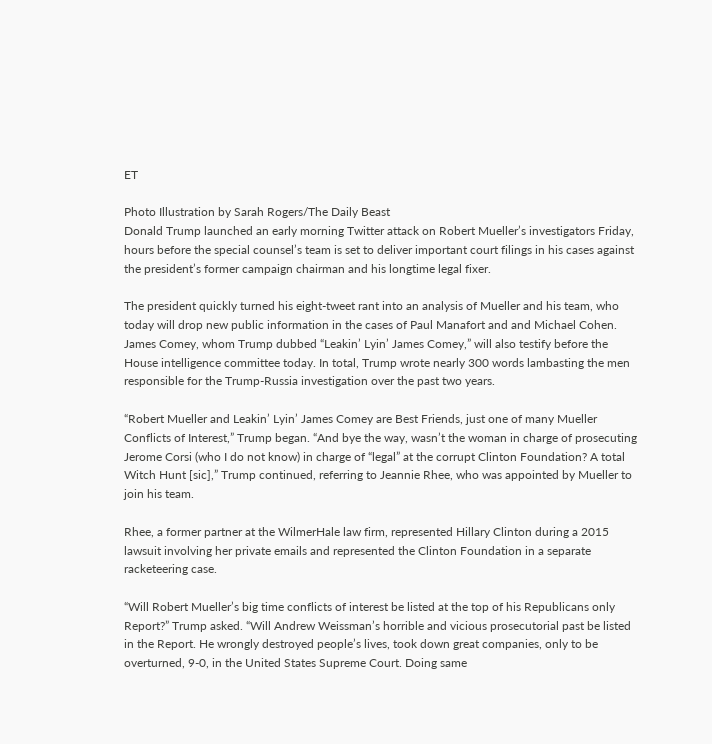ET

Photo Illustration by Sarah Rogers/The Daily Beast
Donald Trump launched an early morning Twitter attack on Robert Mueller’s investigators Friday, hours before the special counsel’s team is set to deliver important court filings in his cases against the president’s former campaign chairman and his longtime legal fixer.

The president quickly turned his eight-tweet rant into an analysis of Mueller and his team, who today will drop new public information in the cases of Paul Manafort and and Michael Cohen. James Comey, whom Trump dubbed “Leakin’ Lyin’ James Comey,” will also testify before the House intelligence committee today. In total, Trump wrote nearly 300 words lambasting the men responsible for the Trump-Russia investigation over the past two years.

“Robert Mueller and Leakin’ Lyin’ James Comey are Best Friends, just one of many Mueller Conflicts of Interest,” Trump began. “And bye the way, wasn’t the woman in charge of prosecuting Jerome Corsi (who I do not know) in charge of “legal” at the corrupt Clinton Foundation? A total Witch Hunt [sic],” Trump continued, referring to Jeannie Rhee, who was appointed by Mueller to join his team.

Rhee, a former partner at the WilmerHale law firm, represented Hillary Clinton during a 2015 lawsuit involving her private emails and represented the Clinton Foundation in a separate racketeering case.

“Will Robert Mueller’s big time conflicts of interest be listed at the top of his Republicans only Report?” Trump asked. “Will Andrew Weissman’s horrible and vicious prosecutorial past be listed in the Report. He wrongly destroyed people’s lives, took down great companies, only to be overturned, 9-0, in the United States Supreme Court. Doing same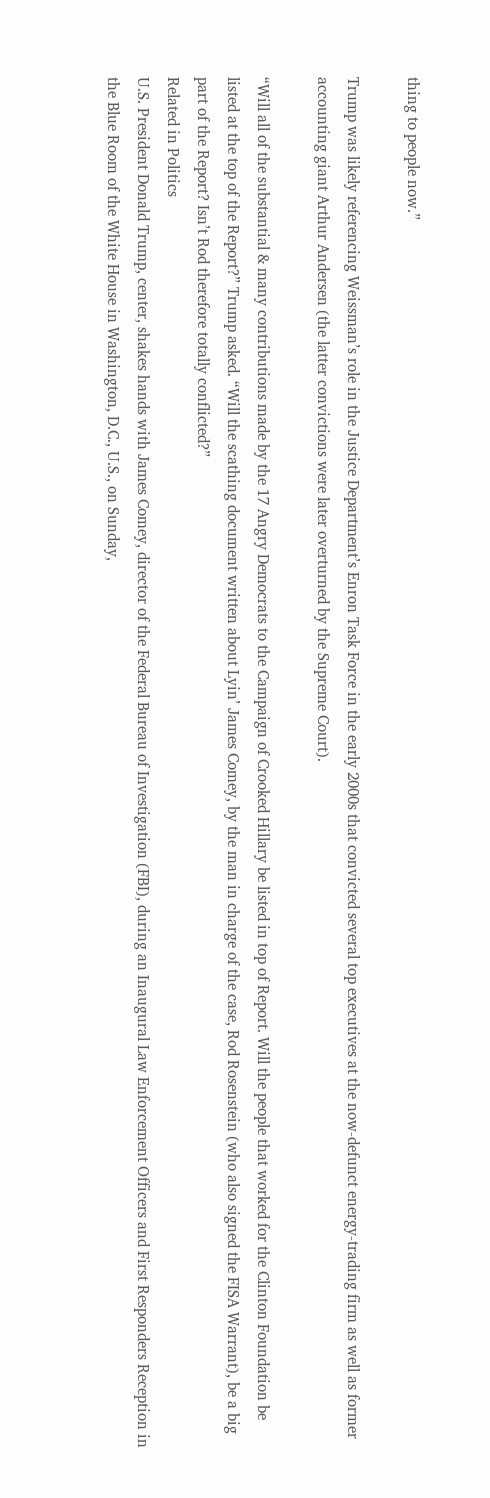thing to people now.”

Trump was likely referencing Weissman’s role in the Justice Department’s Enron Task Force in the early 2000s that convicted several top executives at the now-defunct energy-trading firm as well as former accounting giant Arthur Andersen (the latter convictions were later overturned by the Supreme Court).

“Will all of the substantial & many contributions made by the 17 Angry Democrats to the Campaign of Crooked Hillary be listed in top of Report. Will the people that worked for the Clinton Foundation be listed at the top of the Report?” Trump asked. “Will the scathing document written about Lyin’ James Comey, by the man in charge of the case, Rod Rosenstein (who also signed the FISA Warrant), be a big part of the Report? Isn’t Rod therefore totally conflicted?”
Related in Politics
U.S. President Donald Trump, center, shakes hands with James Comey, director of the Federal Bureau of Investigation (FBI), during an Inaugural Law Enforcement Officers and First Responders Reception in the Blue Room of the White House in Washington, D.C., U.S., on Sunday,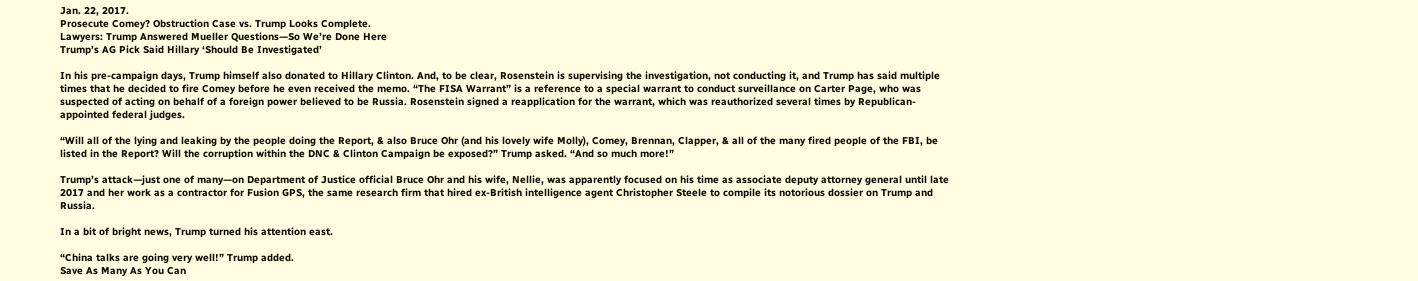Jan. 22, 2017.
Prosecute Comey? Obstruction Case vs. Trump Looks Complete.
Lawyers: Trump Answered Mueller Questions—So We’re Done Here
Trump’s AG Pick Said Hillary ‘Should Be Investigated’

In his pre-campaign days, Trump himself also donated to Hillary Clinton. And, to be clear, Rosenstein is supervising the investigation, not conducting it, and Trump has said multiple times that he decided to fire Comey before he even received the memo. “The FISA Warrant” is a reference to a special warrant to conduct surveillance on Carter Page, who was suspected of acting on behalf of a foreign power believed to be Russia. Rosenstein signed a reapplication for the warrant, which was reauthorized several times by Republican-appointed federal judges.

“Will all of the lying and leaking by the people doing the Report, & also Bruce Ohr (and his lovely wife Molly), Comey, Brennan, Clapper, & all of the many fired people of the FBI, be listed in the Report? Will the corruption within the DNC & Clinton Campaign be exposed?” Trump asked. “And so much more!”

Trump’s attack—just one of many—on Department of Justice official Bruce Ohr and his wife, Nellie, was apparently focused on his time as associate deputy attorney general until late 2017 and her work as a contractor for Fusion GPS, the same research firm that hired ex-British intelligence agent Christopher Steele to compile its notorious dossier on Trump and Russia.

In a bit of bright news, Trump turned his attention east.

“China talks are going very well!” Trump added.
Save As Many As You Can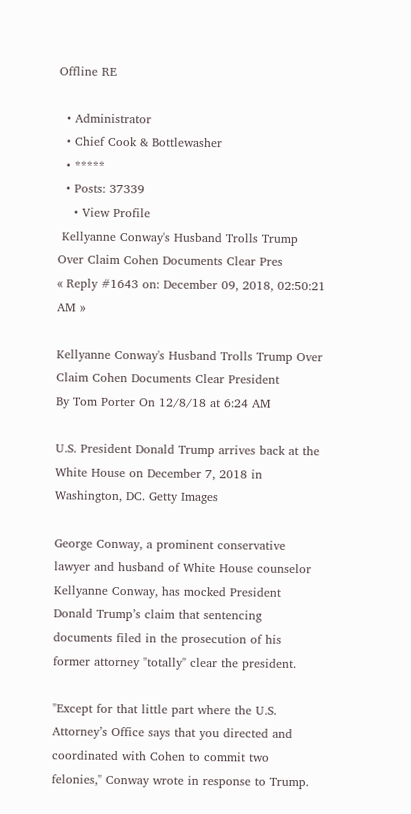Offline RE

  • Administrator
  • Chief Cook & Bottlewasher
  • *****
  • Posts: 37339
    • View Profile
 Kellyanne Conway's Husband Trolls Trump Over Claim Cohen Documents Clear Pres
« Reply #1643 on: December 09, 2018, 02:50:21 AM »

Kellyanne Conway's Husband Trolls Trump Over Claim Cohen Documents Clear President
By Tom Porter On 12/8/18 at 6:24 AM

U.S. President Donald Trump arrives back at the White House on December 7, 2018 in Washington, DC. Getty Images

George Conway, a prominent conservative lawyer and husband of White House counselor Kellyanne Conway, has mocked President Donald Trump’s claim that sentencing documents filed in the prosecution of his former attorney "totally" clear the president.

"Except for that little part where the U.S. Attorney’s Office says that you directed and coordinated with Cohen to commit two felonies," Conway wrote in response to Trump.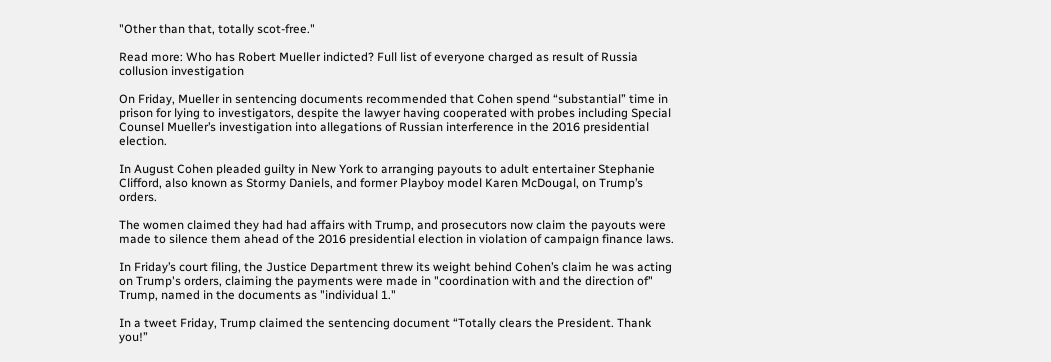"Other than that, totally scot-free."

Read more: Who has Robert Mueller indicted? Full list of everyone charged as result of Russia collusion investigation

On Friday, Mueller in sentencing documents recommended that Cohen spend “substantial” time in prison for lying to investigators, despite the lawyer having cooperated with probes including Special Counsel Mueller’s investigation into allegations of Russian interference in the 2016 presidential election.

In August Cohen pleaded guilty in New York to arranging payouts to adult entertainer Stephanie Clifford, also known as Stormy Daniels, and former Playboy model Karen McDougal, on Trump’s orders.

The women claimed they had had affairs with Trump, and prosecutors now claim the payouts were made to silence them ahead of the 2016 presidential election in violation of campaign finance laws.

In Friday’s court filing, the Justice Department threw its weight behind Cohen’s claim he was acting on Trump's orders, claiming the payments were made in "coordination with and the direction of" Trump, named in the documents as "individual 1."

In a tweet Friday, Trump claimed the sentencing document “Totally clears the President. Thank you!”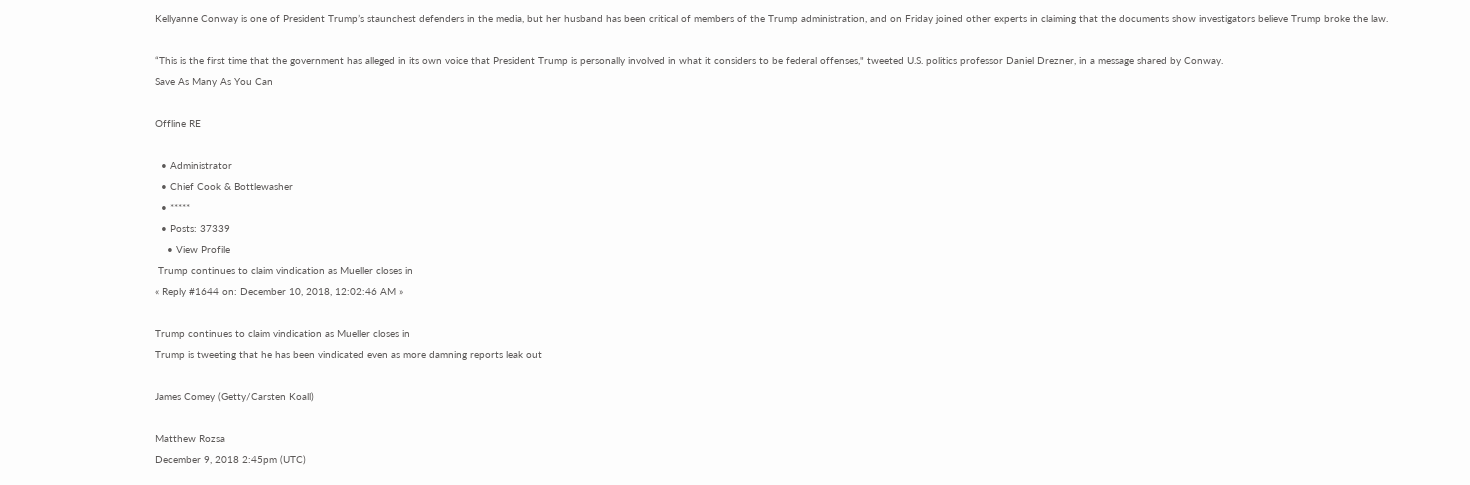Kellyanne Conway is one of President Trump’s staunchest defenders in the media, but her husband has been critical of members of the Trump administration, and on Friday joined other experts in claiming that the documents show investigators believe Trump broke the law.

“This is the first time that the government has alleged in its own voice that President Trump is personally involved in what it considers to be federal offenses," tweeted U.S. politics professor Daniel Drezner, in a message shared by Conway.
Save As Many As You Can

Offline RE

  • Administrator
  • Chief Cook & Bottlewasher
  • *****
  • Posts: 37339
    • View Profile
 Trump continues to claim vindication as Mueller closes in
« Reply #1644 on: December 10, 2018, 12:02:46 AM »

Trump continues to claim vindication as Mueller closes in
Trump is tweeting that he has been vindicated even as more damning reports leak out

James Comey (Getty/Carsten Koall)

Matthew Rozsa
December 9, 2018 2:45pm (UTC)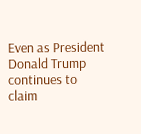Even as President Donald Trump continues to claim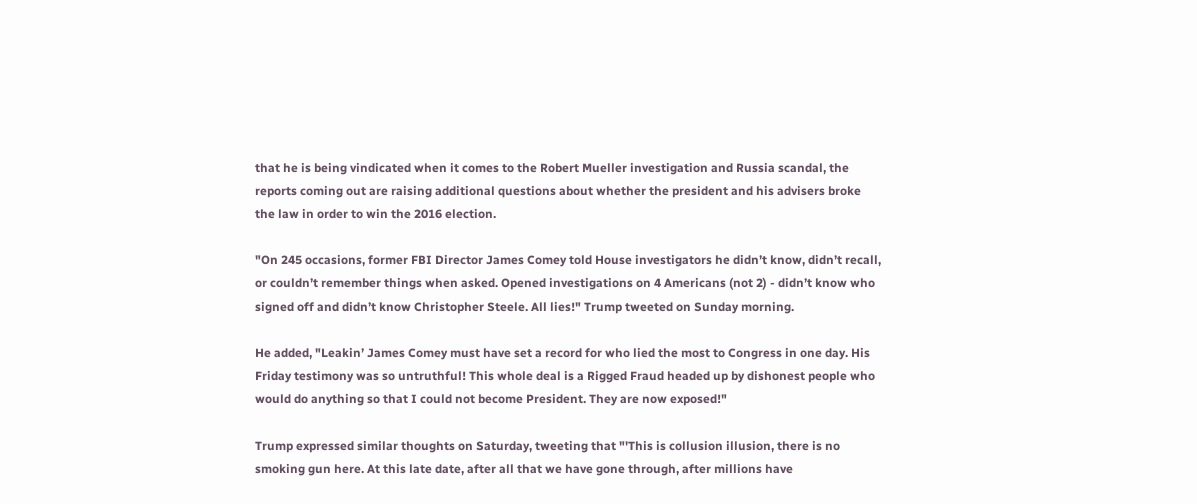that he is being vindicated when it comes to the Robert Mueller investigation and Russia scandal, the reports coming out are raising additional questions about whether the president and his advisers broke the law in order to win the 2016 election.

"On 245 occasions, former FBI Director James Comey told House investigators he didn’t know, didn’t recall, or couldn’t remember things when asked. Opened investigations on 4 Americans (not 2) - didn’t know who signed off and didn’t know Christopher Steele. All lies!" Trump tweeted on Sunday morning.

He added, "Leakin’ James Comey must have set a record for who lied the most to Congress in one day. His Friday testimony was so untruthful! This whole deal is a Rigged Fraud headed up by dishonest people who would do anything so that I could not become President. They are now exposed!"

Trump expressed similar thoughts on Saturday, tweeting that "'This is collusion illusion, there is no smoking gun here. At this late date, after all that we have gone through, after millions have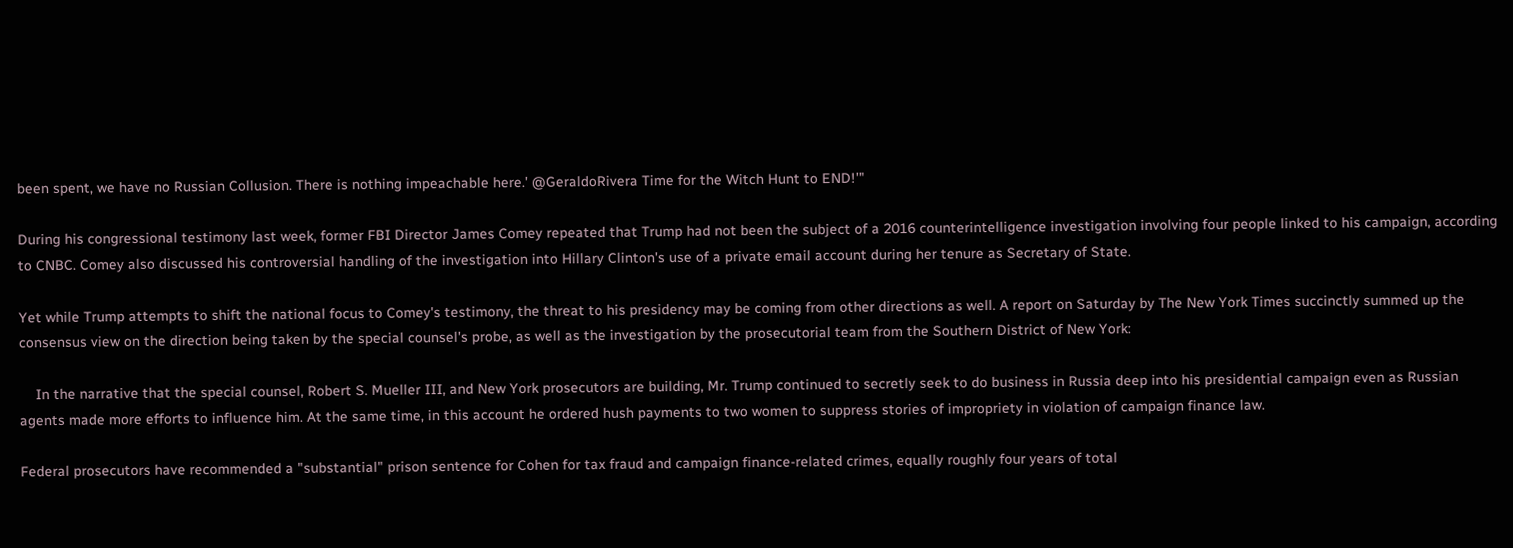been spent, we have no Russian Collusion. There is nothing impeachable here.' @GeraldoRivera Time for the Witch Hunt to END!'"

During his congressional testimony last week, former FBI Director James Comey repeated that Trump had not been the subject of a 2016 counterintelligence investigation involving four people linked to his campaign, according to CNBC. Comey also discussed his controversial handling of the investigation into Hillary Clinton's use of a private email account during her tenure as Secretary of State.

Yet while Trump attempts to shift the national focus to Comey's testimony, the threat to his presidency may be coming from other directions as well. A report on Saturday by The New York Times succinctly summed up the consensus view on the direction being taken by the special counsel's probe, as well as the investigation by the prosecutorial team from the Southern District of New York:

    In the narrative that the special counsel, Robert S. Mueller III, and New York prosecutors are building, Mr. Trump continued to secretly seek to do business in Russia deep into his presidential campaign even as Russian agents made more efforts to influence him. At the same time, in this account he ordered hush payments to two women to suppress stories of impropriety in violation of campaign finance law.

Federal prosecutors have recommended a "substantial" prison sentence for Cohen for tax fraud and campaign finance-related crimes, equally roughly four years of total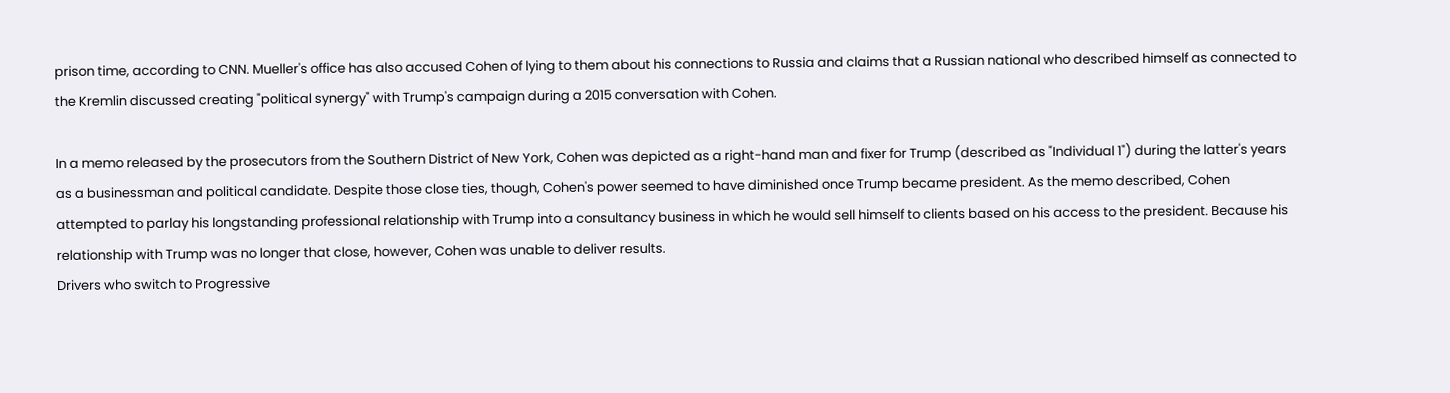prison time, according to CNN. Mueller's office has also accused Cohen of lying to them about his connections to Russia and claims that a Russian national who described himself as connected to the Kremlin discussed creating "political synergy" with Trump's campaign during a 2015 conversation with Cohen.

In a memo released by the prosecutors from the Southern District of New York, Cohen was depicted as a right-hand man and fixer for Trump (described as "Individual 1") during the latter's years as a businessman and political candidate. Despite those close ties, though, Cohen's power seemed to have diminished once Trump became president. As the memo described, Cohen attempted to parlay his longstanding professional relationship with Trump into a consultancy business in which he would sell himself to clients based on his access to the president. Because his relationship with Trump was no longer that close, however, Cohen was unable to deliver results.
Drivers who switch to Progressive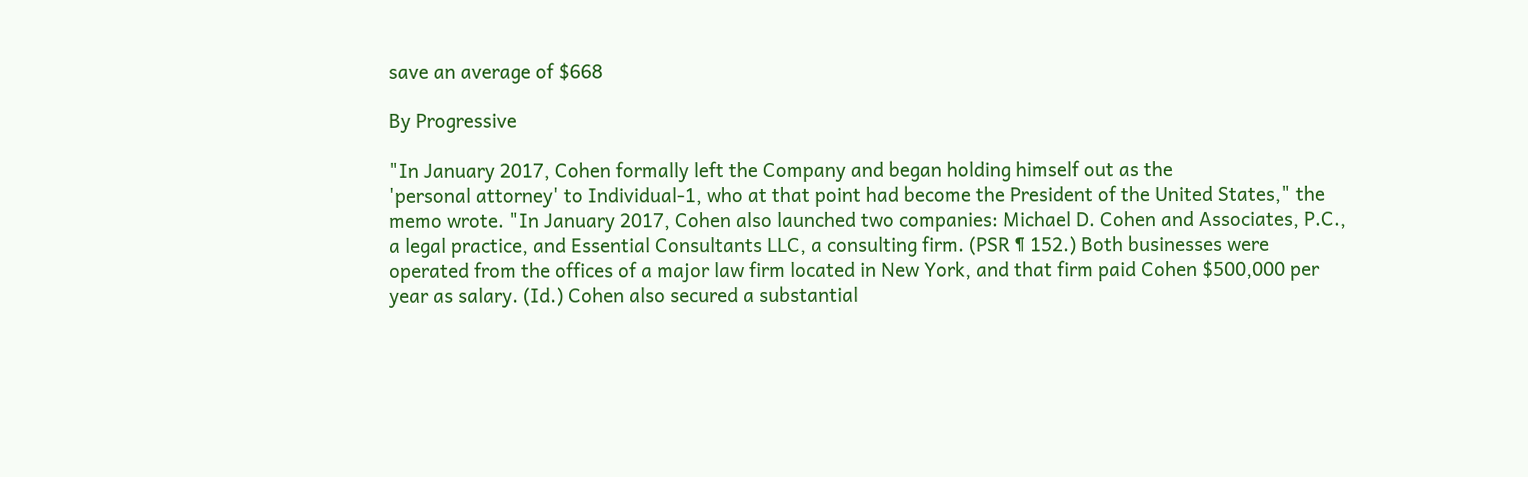save an average of $668

By Progressive

"In January 2017, Cohen formally left the Company and began holding himself out as the
'personal attorney' to Individual-1, who at that point had become the President of the United States," the memo wrote. "In January 2017, Cohen also launched two companies: Michael D. Cohen and Associates, P.C., a legal practice, and Essential Consultants LLC, a consulting firm. (PSR ¶ 152.) Both businesses were operated from the offices of a major law firm located in New York, and that firm paid Cohen $500,000 per year as salary. (Id.) Cohen also secured a substantial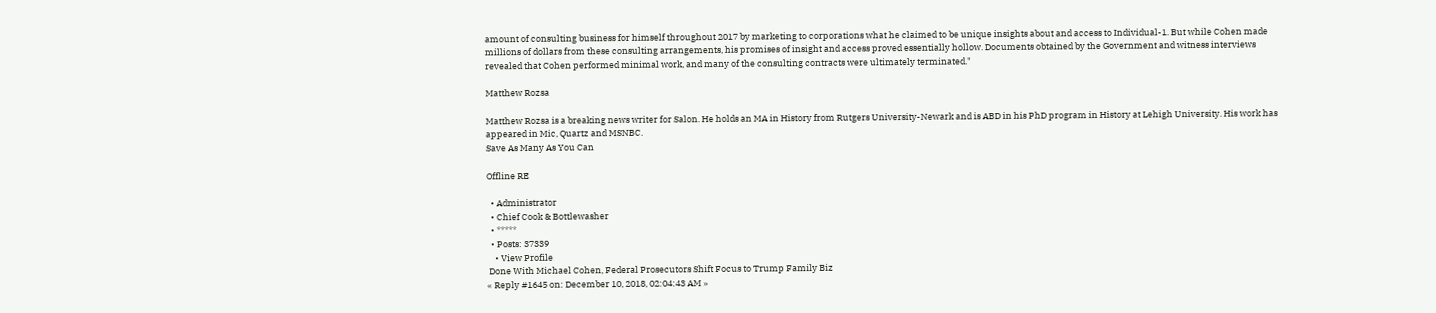amount of consulting business for himself throughout 2017 by marketing to corporations what he claimed to be unique insights about and access to Individual-1. But while Cohen made millions of dollars from these consulting arrangements, his promises of insight and access proved essentially hollow. Documents obtained by the Government and witness interviews revealed that Cohen performed minimal work, and many of the consulting contracts were ultimately terminated."

Matthew Rozsa

Matthew Rozsa is a breaking news writer for Salon. He holds an MA in History from Rutgers University-Newark and is ABD in his PhD program in History at Lehigh University. His work has appeared in Mic, Quartz and MSNBC.
Save As Many As You Can

Offline RE

  • Administrator
  • Chief Cook & Bottlewasher
  • *****
  • Posts: 37339
    • View Profile
 Done With Michael Cohen, Federal Prosecutors Shift Focus to Trump Family Biz
« Reply #1645 on: December 10, 2018, 02:04:43 AM »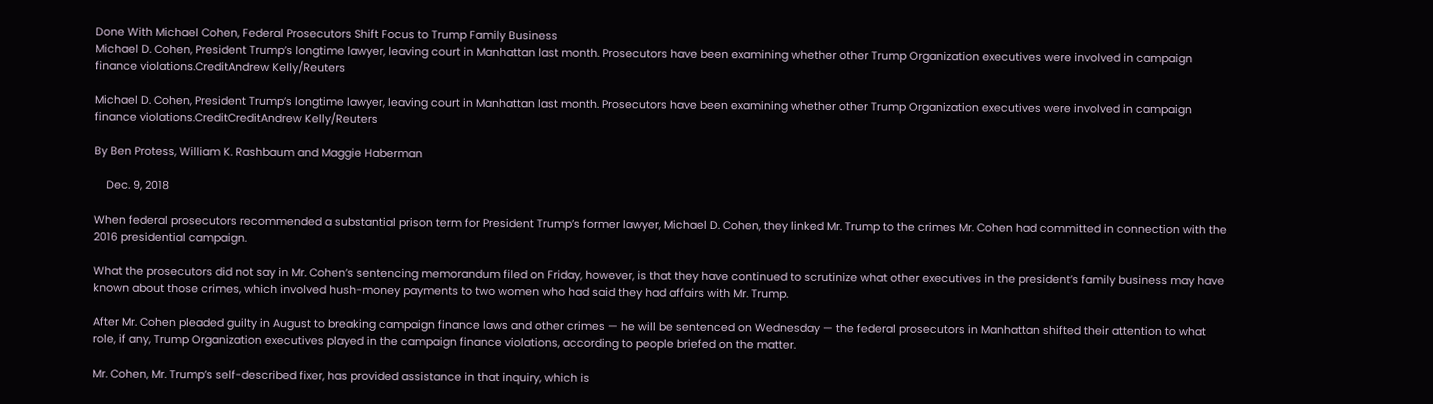Done With Michael Cohen, Federal Prosecutors Shift Focus to Trump Family Business
Michael D. Cohen, President Trump’s longtime lawyer, leaving court in Manhattan last month. Prosecutors have been examining whether other Trump Organization executives were involved in campaign finance violations.CreditAndrew Kelly/Reuters

Michael D. Cohen, President Trump’s longtime lawyer, leaving court in Manhattan last month. Prosecutors have been examining whether other Trump Organization executives were involved in campaign finance violations.CreditCreditAndrew Kelly/Reuters

By Ben Protess, William K. Rashbaum and Maggie Haberman

    Dec. 9, 2018

When federal prosecutors recommended a substantial prison term for President Trump’s former lawyer, Michael D. Cohen, they linked Mr. Trump to the crimes Mr. Cohen had committed in connection with the 2016 presidential campaign.

What the prosecutors did not say in Mr. Cohen’s sentencing memorandum filed on Friday, however, is that they have continued to scrutinize what other executives in the president’s family business may have known about those crimes, which involved hush-money payments to two women who had said they had affairs with Mr. Trump.

After Mr. Cohen pleaded guilty in August to breaking campaign finance laws and other crimes — he will be sentenced on Wednesday — the federal prosecutors in Manhattan shifted their attention to what role, if any, Trump Organization executives played in the campaign finance violations, according to people briefed on the matter.

Mr. Cohen, Mr. Trump’s self-described fixer, has provided assistance in that inquiry, which is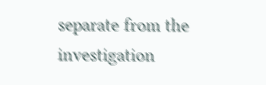separate from the investigation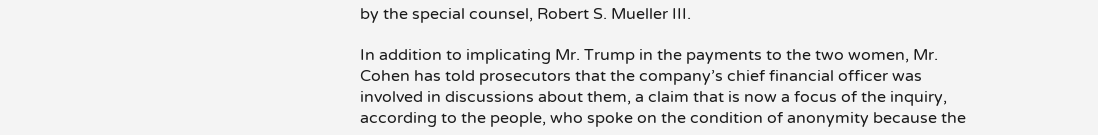by the special counsel, Robert S. Mueller III.

In addition to implicating Mr. Trump in the payments to the two women, Mr. Cohen has told prosecutors that the company’s chief financial officer was involved in discussions about them, a claim that is now a focus of the inquiry, according to the people, who spoke on the condition of anonymity because the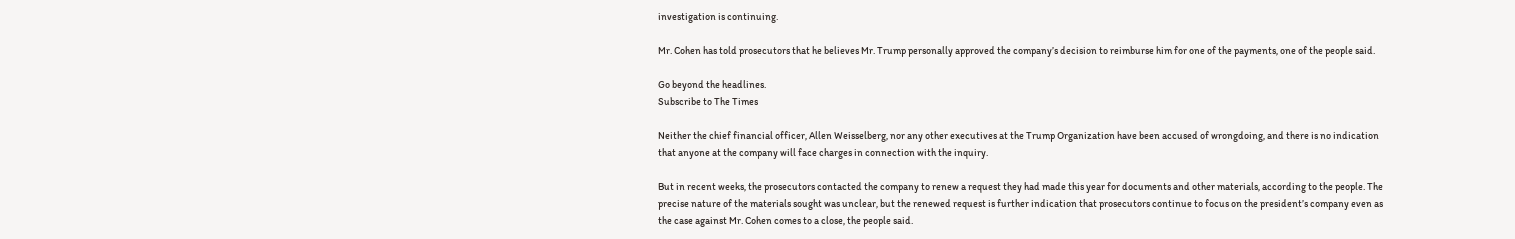investigation is continuing.

Mr. Cohen has told prosecutors that he believes Mr. Trump personally approved the company’s decision to reimburse him for one of the payments, one of the people said.

Go beyond the headlines.
Subscribe to The Times

Neither the chief financial officer, Allen Weisselberg, nor any other executives at the Trump Organization have been accused of wrongdoing, and there is no indication that anyone at the company will face charges in connection with the inquiry.

But in recent weeks, the prosecutors contacted the company to renew a request they had made this year for documents and other materials, according to the people. The precise nature of the materials sought was unclear, but the renewed request is further indication that prosecutors continue to focus on the president’s company even as the case against Mr. Cohen comes to a close, the people said.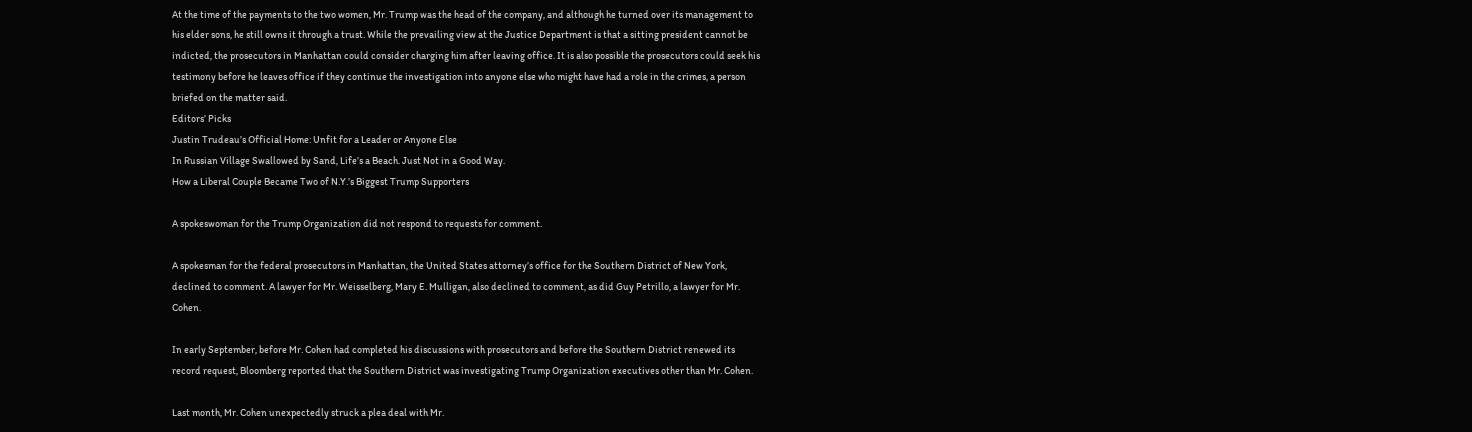At the time of the payments to the two women, Mr. Trump was the head of the company, and although he turned over its management to his elder sons, he still owns it through a trust. While the prevailing view at the Justice Department is that a sitting president cannot be indicted, the prosecutors in Manhattan could consider charging him after leaving office. It is also possible the prosecutors could seek his testimony before he leaves office if they continue the investigation into anyone else who might have had a role in the crimes, a person briefed on the matter said.
Editors’ Picks
Justin Trudeau’s Official Home: Unfit for a Leader or Anyone Else
In Russian Village Swallowed by Sand, Life’s a Beach. Just Not in a Good Way.
How a Liberal Couple Became Two of N.Y.’s Biggest Trump Supporters

A spokeswoman for the Trump Organization did not respond to requests for comment.

A spokesman for the federal prosecutors in Manhattan, the United States attorney’s office for the Southern District of New York, declined to comment. A lawyer for Mr. Weisselberg, Mary E. Mulligan, also declined to comment, as did Guy Petrillo, a lawyer for Mr. Cohen.

In early September, before Mr. Cohen had completed his discussions with prosecutors and before the Southern District renewed its record request, Bloomberg reported that the Southern District was investigating Trump Organization executives other than Mr. Cohen.

Last month, Mr. Cohen unexpectedly struck a plea deal with Mr.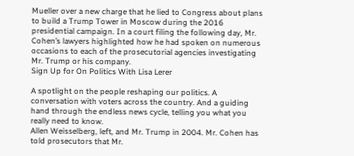Mueller over a new charge that he lied to Congress about plans to build a Trump Tower in Moscow during the 2016 presidential campaign. In a court filing the following day, Mr. Cohen’s lawyers highlighted how he had spoken on numerous occasions to each of the prosecutorial agencies investigating Mr. Trump or his company.
Sign Up for On Politics With Lisa Lerer

A spotlight on the people reshaping our politics. A conversation with voters across the country. And a guiding hand through the endless news cycle, telling you what you really need to know.
Allen Weisselberg, left, and Mr. Trump in 2004. Mr. Cohen has told prosecutors that Mr.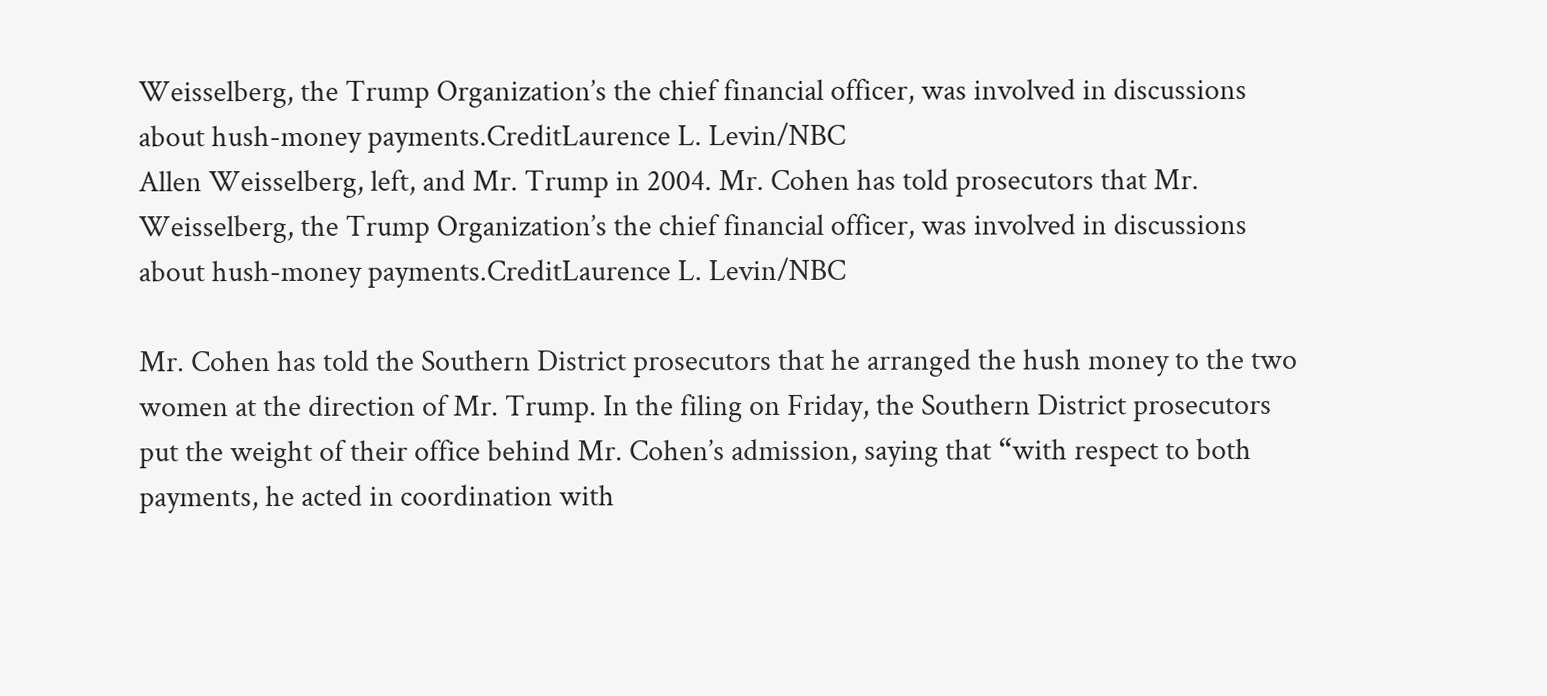Weisselberg, the Trump Organization’s the chief financial officer, was involved in discussions about hush-money payments.CreditLaurence L. Levin/NBC
Allen Weisselberg, left, and Mr. Trump in 2004. Mr. Cohen has told prosecutors that Mr. Weisselberg, the Trump Organization’s the chief financial officer, was involved in discussions about hush-money payments.CreditLaurence L. Levin/NBC

Mr. Cohen has told the Southern District prosecutors that he arranged the hush money to the two women at the direction of Mr. Trump. In the filing on Friday, the Southern District prosecutors put the weight of their office behind Mr. Cohen’s admission, saying that “with respect to both payments, he acted in coordination with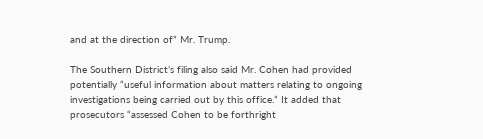and at the direction of” Mr. Trump.

The Southern District’s filing also said Mr. Cohen had provided potentially “useful information about matters relating to ongoing investigations being carried out by this office.” It added that prosecutors “assessed Cohen to be forthright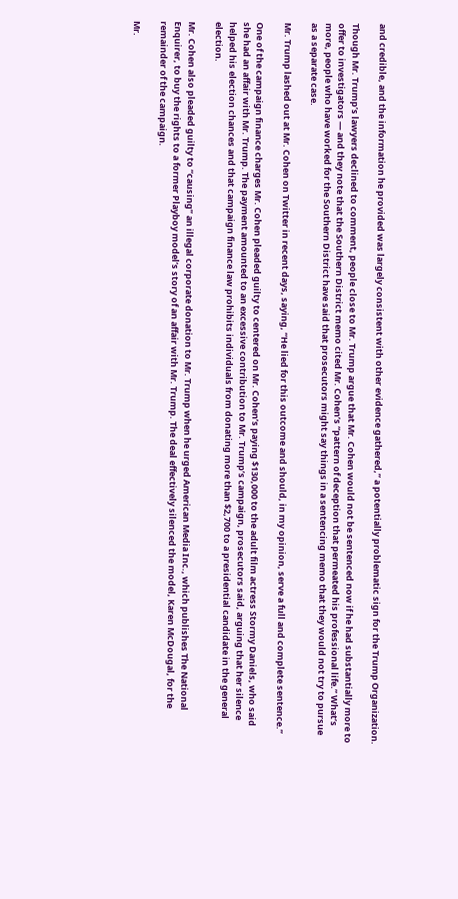and credible, and the information he provided was largely consistent with other evidence gathered,” a potentially problematic sign for the Trump Organization.

Though Mr. Trump’s lawyers declined to comment, people close to Mr. Trump argue that Mr. Cohen would not be sentenced now if he had substantially more to offer to investigators — and they note that the Southern District memo cited Mr. Cohen’s “pattern of deception that permeated his professional life.” What’s more, people who have worked for the Southern District have said that prosecutors might say things in a sentencing memo that they would not try to pursue as a separate case.

Mr. Trump lashed out at Mr. Cohen on Twitter in recent days, saying, “He lied for this outcome and should, in my opinion, serve a full and complete sentence.”

One of the campaign finance charges Mr. Cohen pleaded guilty to centered on Mr. Cohen’s paying $130,000 to the adult film actress Stormy Daniels, who said she had an affair with Mr. Trump. The payment amounted to an excessive contribution to Mr. Trump’s campaign, prosecutors said, arguing that her silence helped his election chances and that campaign finance law prohibits individuals from donating more than $2,700 to a presidential candidate in the general election.

Mr. Cohen also pleaded guilty to “causing” an illegal corporate donation to Mr. Trump when he urged American Media Inc., which publishes The National Enquirer, to buy the rights to a former Playboy model’s story of an affair with Mr. Trump. The deal effectively silenced the model, Karen McDougal, for the remainder of the campaign.

Mr.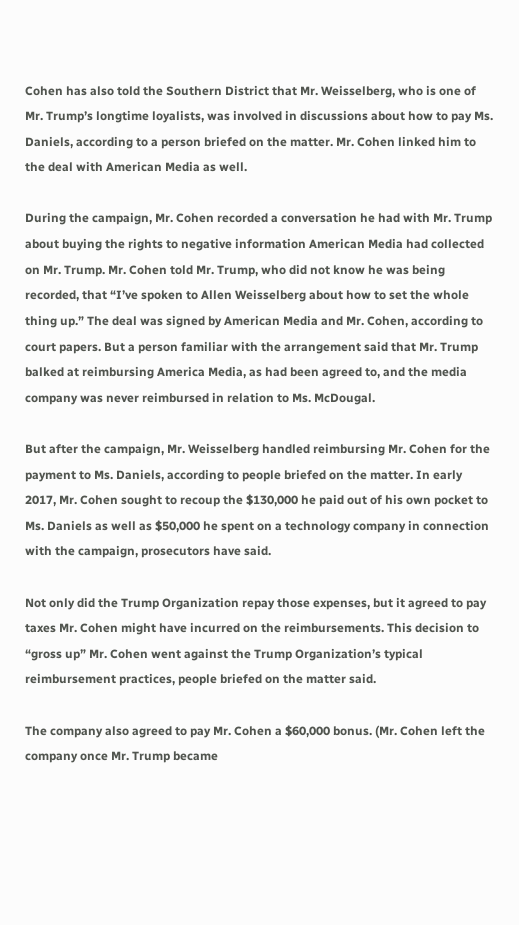Cohen has also told the Southern District that Mr. Weisselberg, who is one of Mr. Trump’s longtime loyalists, was involved in discussions about how to pay Ms. Daniels, according to a person briefed on the matter. Mr. Cohen linked him to the deal with American Media as well.

During the campaign, Mr. Cohen recorded a conversation he had with Mr. Trump about buying the rights to negative information American Media had collected on Mr. Trump. Mr. Cohen told Mr. Trump, who did not know he was being recorded, that “I’ve spoken to Allen Weisselberg about how to set the whole thing up.” The deal was signed by American Media and Mr. Cohen, according to court papers. But a person familiar with the arrangement said that Mr. Trump balked at reimbursing America Media, as had been agreed to, and the media company was never reimbursed in relation to Ms. McDougal.

But after the campaign, Mr. Weisselberg handled reimbursing Mr. Cohen for the payment to Ms. Daniels, according to people briefed on the matter. In early 2017, Mr. Cohen sought to recoup the $130,000 he paid out of his own pocket to Ms. Daniels as well as $50,000 he spent on a technology company in connection with the campaign, prosecutors have said.

Not only did the Trump Organization repay those expenses, but it agreed to pay taxes Mr. Cohen might have incurred on the reimbursements. This decision to “gross up” Mr. Cohen went against the Trump Organization’s typical reimbursement practices, people briefed on the matter said.

The company also agreed to pay Mr. Cohen a $60,000 bonus. (Mr. Cohen left the company once Mr. Trump became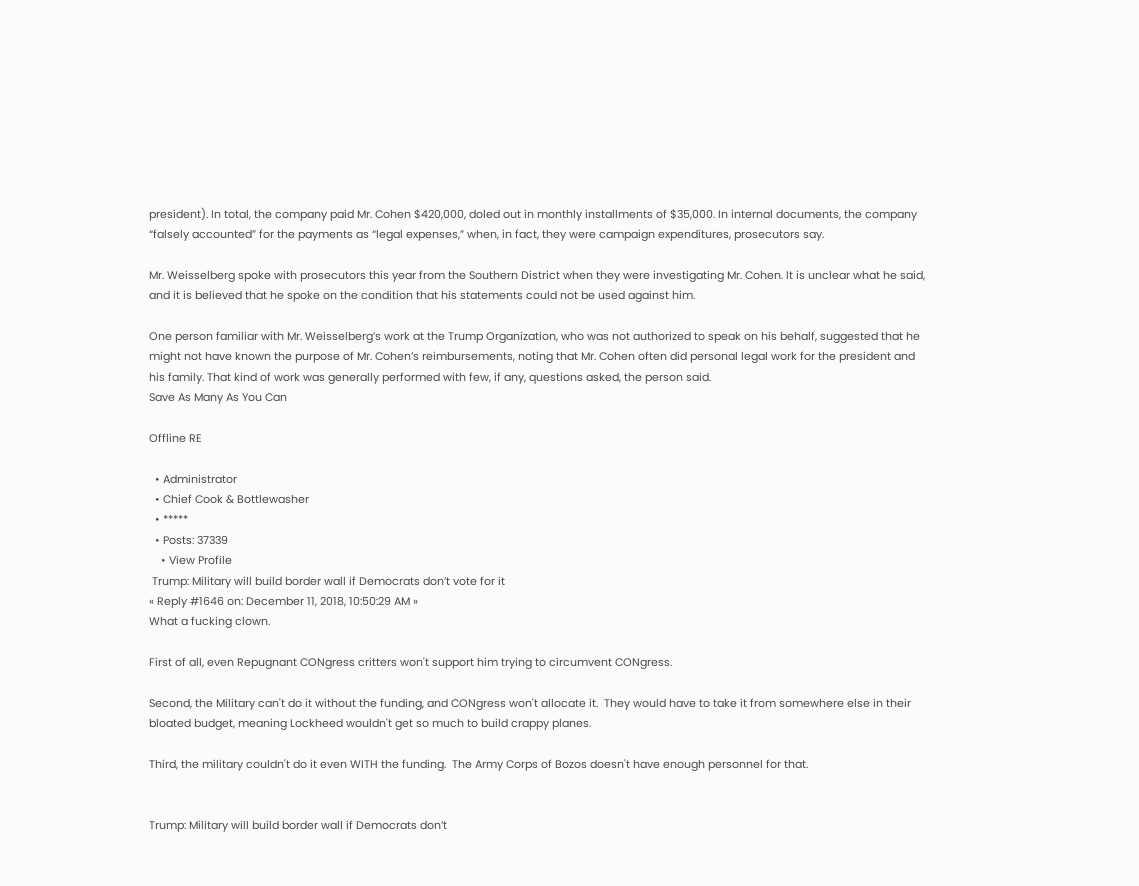president). In total, the company paid Mr. Cohen $420,000, doled out in monthly installments of $35,000. In internal documents, the company “falsely accounted” for the payments as “legal expenses,” when, in fact, they were campaign expenditures, prosecutors say.

Mr. Weisselberg spoke with prosecutors this year from the Southern District when they were investigating Mr. Cohen. It is unclear what he said, and it is believed that he spoke on the condition that his statements could not be used against him.

One person familiar with Mr. Weisselberg’s work at the Trump Organization, who was not authorized to speak on his behalf, suggested that he might not have known the purpose of Mr. Cohen’s reimbursements, noting that Mr. Cohen often did personal legal work for the president and his family. That kind of work was generally performed with few, if any, questions asked, the person said.
Save As Many As You Can

Offline RE

  • Administrator
  • Chief Cook & Bottlewasher
  • *****
  • Posts: 37339
    • View Profile
 Trump: Military will build border wall if Democrats don’t vote for it
« Reply #1646 on: December 11, 2018, 10:50:29 AM »
What a fucking clown.

First of all, even Repugnant CONgress critters won't support him trying to circumvent CONgress.

Second, the Military can't do it without the funding, and CONgress won't allocate it.  They would have to take it from somewhere else in their bloated budget, meaning Lockheed wouldn't get so much to build crappy planes.

Third, the military couldn't do it even WITH the funding.  The Army Corps of Bozos doesn't have enough personnel for that.


Trump: Military will build border wall if Democrats don’t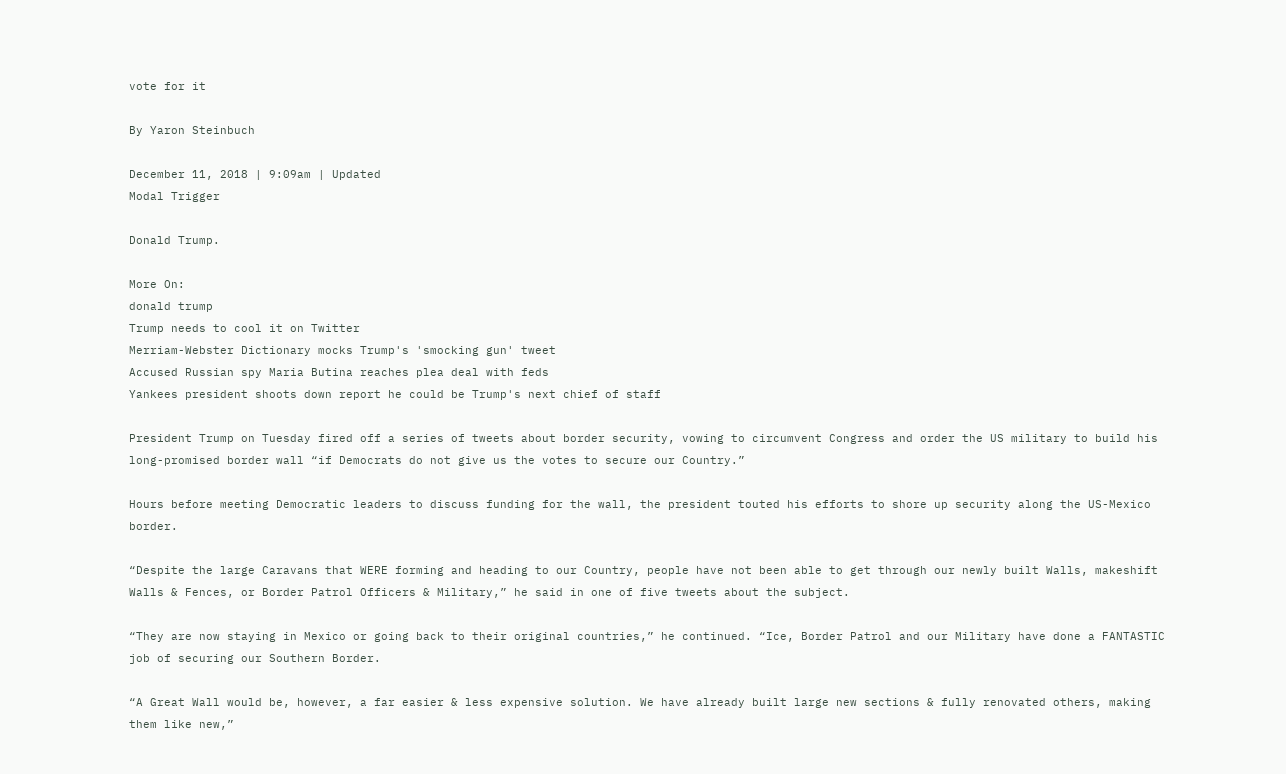vote for it

By Yaron Steinbuch

December 11, 2018 | 9:09am | Updated
Modal Trigger

Donald Trump.

More On:
donald trump
Trump needs to cool it on Twitter
Merriam-Webster Dictionary mocks Trump's 'smocking gun' tweet
Accused Russian spy Maria Butina reaches plea deal with feds
Yankees president shoots down report he could be Trump's next chief of staff

President Trump on Tuesday fired off a series of tweets about border security, vowing to circumvent Congress and order the US military to build his long-promised border wall “if Democrats do not give us the votes to secure our Country.”

Hours before meeting Democratic leaders to discuss funding for the wall, the president touted his efforts to shore up security along the US-Mexico border.

“Despite the large Caravans that WERE forming and heading to our Country, people have not been able to get through our newly built Walls, makeshift Walls & Fences, or Border Patrol Officers & Military,” he said in one of five tweets about the subject.

“They are now staying in Mexico or going back to their original countries,” he continued. “Ice, Border Patrol and our Military have done a FANTASTIC job of securing our Southern Border.

“A Great Wall would be, however, a far easier & less expensive solution. We have already built large new sections & fully renovated others, making them like new,”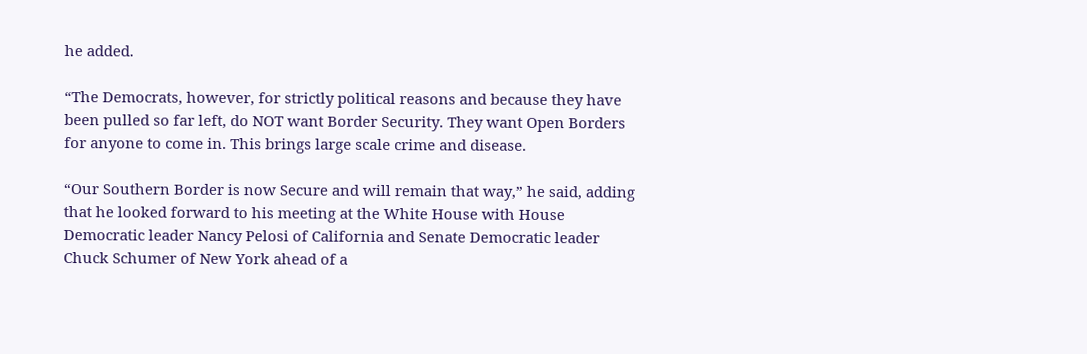he added.

“The Democrats, however, for strictly political reasons and because they have been pulled so far left, do NOT want Border Security. They want Open Borders for anyone to come in. This brings large scale crime and disease.

“Our Southern Border is now Secure and will remain that way,” he said, adding that he looked forward to his meeting at the White House with House Democratic leader Nancy Pelosi of California and Senate Democratic leader Chuck Schumer of New York ahead of a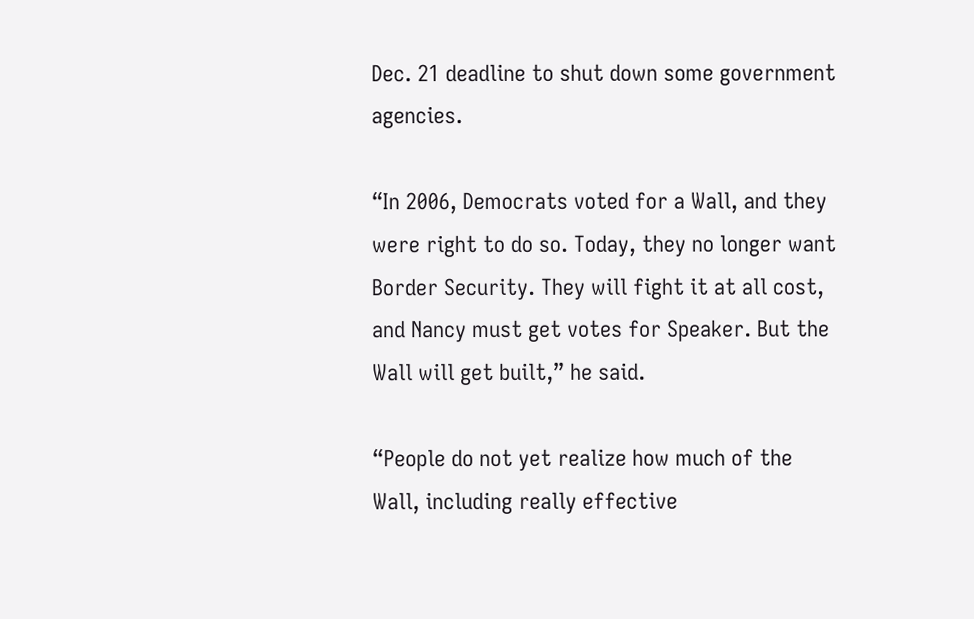Dec. 21 deadline to shut down some government agencies.

“In 2006, Democrats voted for a Wall, and they were right to do so. Today, they no longer want Border Security. They will fight it at all cost, and Nancy must get votes for Speaker. But the Wall will get built,” he said.

“People do not yet realize how much of the Wall, including really effective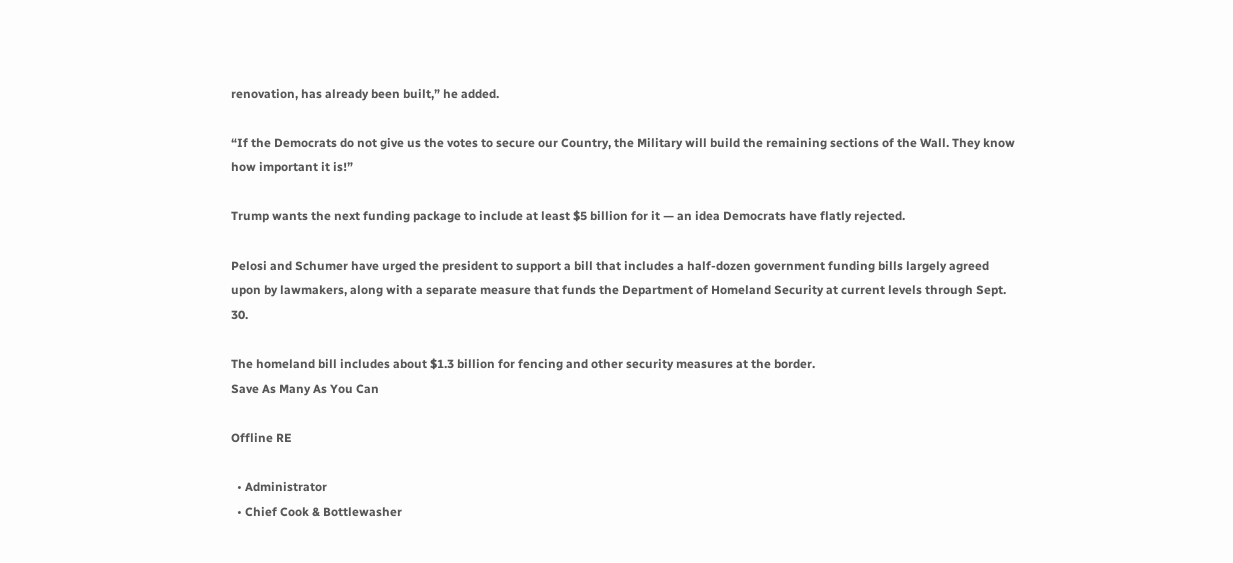renovation, has already been built,” he added.

“If the Democrats do not give us the votes to secure our Country, the Military will build the remaining sections of the Wall. They know how important it is!”

Trump wants the next funding package to include at least $5 billion for it — an idea Democrats have flatly rejected.

Pelosi and Schumer have urged the president to support a bill that includes a half-dozen government funding bills largely agreed upon by lawmakers, along with a separate measure that funds the Department of Homeland Security at current levels through Sept. 30.

The homeland bill includes about $1.3 billion for fencing and other security measures at the border.
Save As Many As You Can

Offline RE

  • Administrator
  • Chief Cook & Bottlewasher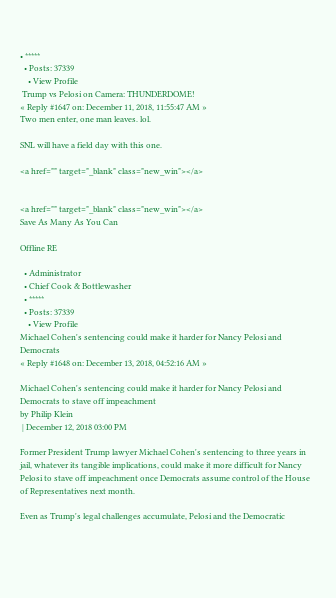• *****
  • Posts: 37339
    • View Profile
 Trump vs Pelosi on Camera: THUNDERDOME!
« Reply #1647 on: December 11, 2018, 11:55:47 AM »
Two men enter, one man leaves. lol.

SNL will have a field day with this one.

<a href="" target="_blank" class="new_win"></a>


<a href="" target="_blank" class="new_win"></a>
Save As Many As You Can

Offline RE

  • Administrator
  • Chief Cook & Bottlewasher
  • *****
  • Posts: 37339
    • View Profile
Michael Cohen's sentencing could make it harder for Nancy Pelosi and Democrats
« Reply #1648 on: December 13, 2018, 04:52:16 AM »

Michael Cohen's sentencing could make it harder for Nancy Pelosi and Democrats to stave off impeachment
by Philip Klein
 | December 12, 2018 03:00 PM

Former President Trump lawyer Michael Cohen's sentencing to three years in jail, whatever its tangible implications, could make it more difficult for Nancy Pelosi to stave off impeachment once Democrats assume control of the House of Representatives next month.

Even as Trump's legal challenges accumulate, Pelosi and the Democratic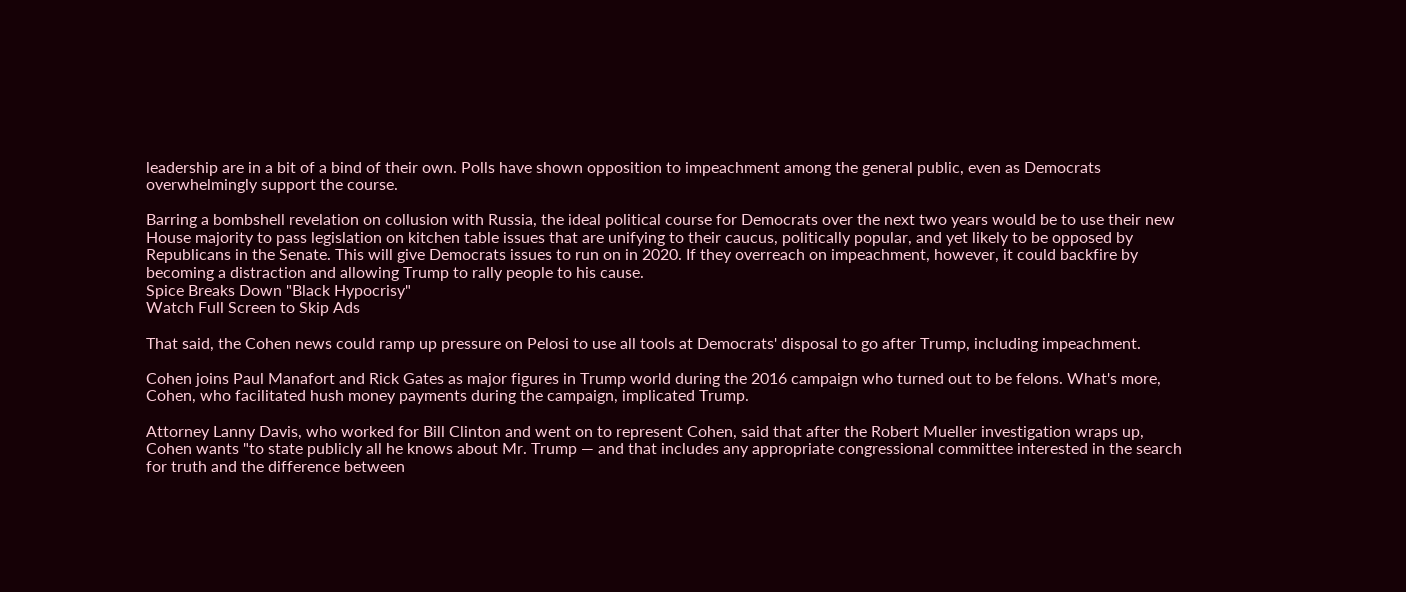leadership are in a bit of a bind of their own. Polls have shown opposition to impeachment among the general public, even as Democrats overwhelmingly support the course.

Barring a bombshell revelation on collusion with Russia, the ideal political course for Democrats over the next two years would be to use their new House majority to pass legislation on kitchen table issues that are unifying to their caucus, politically popular, and yet likely to be opposed by Republicans in the Senate. This will give Democrats issues to run on in 2020. If they overreach on impeachment, however, it could backfire by becoming a distraction and allowing Trump to rally people to his cause.
Spice Breaks Down "Black Hypocrisy"
Watch Full Screen to Skip Ads

That said, the Cohen news could ramp up pressure on Pelosi to use all tools at Democrats' disposal to go after Trump, including impeachment.

Cohen joins Paul Manafort and Rick Gates as major figures in Trump world during the 2016 campaign who turned out to be felons. What's more, Cohen, who facilitated hush money payments during the campaign, implicated Trump.

Attorney Lanny Davis, who worked for Bill Clinton and went on to represent Cohen, said that after the Robert Mueller investigation wraps up, Cohen wants "to state publicly all he knows about Mr. Trump — and that includes any appropriate congressional committee interested in the search for truth and the difference between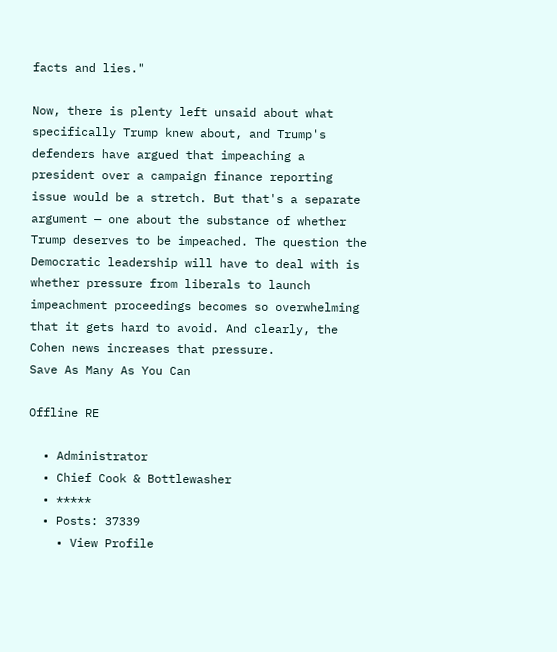facts and lies."

Now, there is plenty left unsaid about what specifically Trump knew about, and Trump's defenders have argued that impeaching a president over a campaign finance reporting issue would be a stretch. But that's a separate argument — one about the substance of whether Trump deserves to be impeached. The question the Democratic leadership will have to deal with is whether pressure from liberals to launch impeachment proceedings becomes so overwhelming that it gets hard to avoid. And clearly, the Cohen news increases that pressure.
Save As Many As You Can

Offline RE

  • Administrator
  • Chief Cook & Bottlewasher
  • *****
  • Posts: 37339
    • View Profile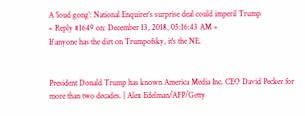A ‘loud gong’: National Enquirer’s surprise deal could imperil Trump
« Reply #1649 on: December 13, 2018, 05:16:43 AM »
If anyone has the dirt on Trumpofsky, it's the NE.


President Donald Trump has known America Media Inc. CEO David Pecker for more than two decades. | Alex Edelman/AFP/Getty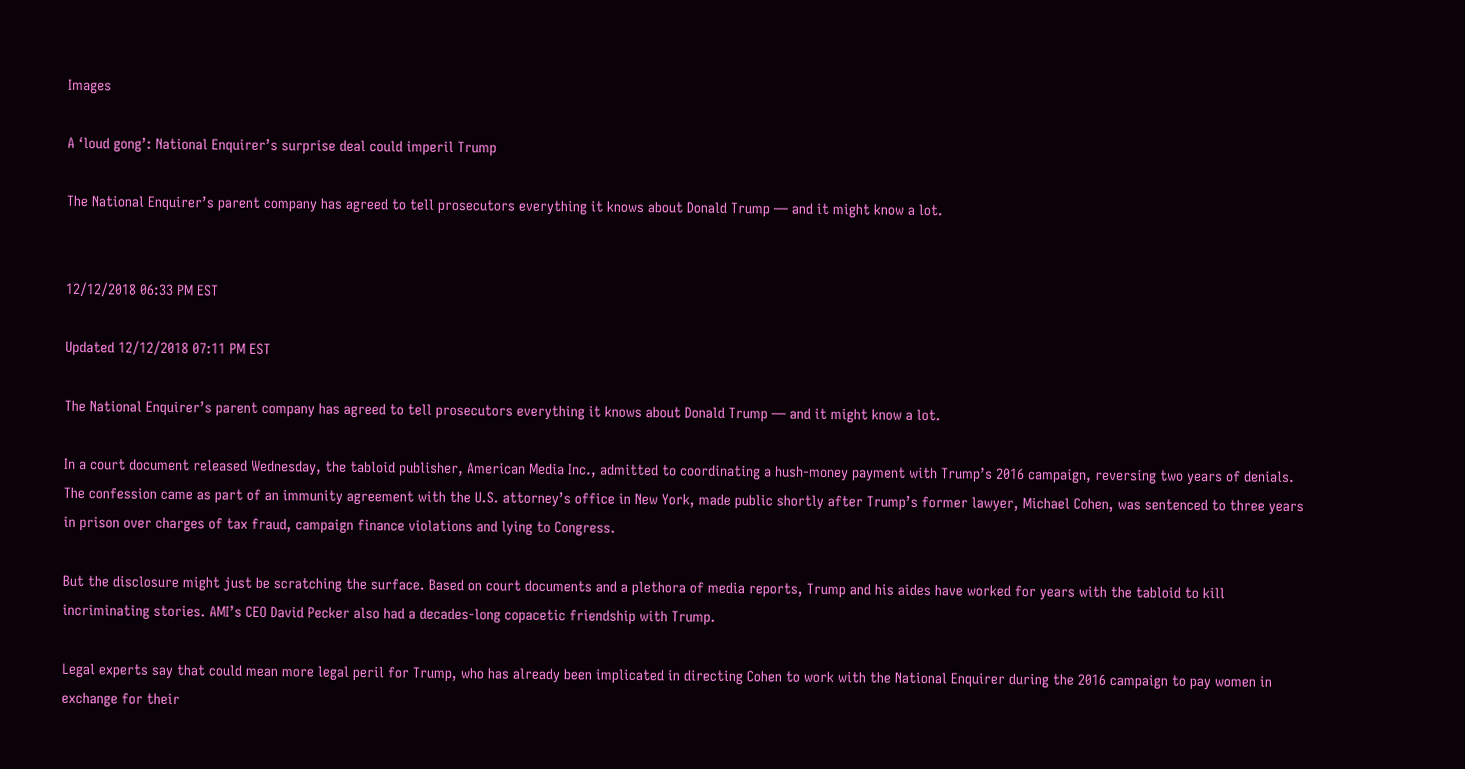Images

A ‘loud gong’: National Enquirer’s surprise deal could imperil Trump

The National Enquirer’s parent company has agreed to tell prosecutors everything it knows about Donald Trump — and it might know a lot.


12/12/2018 06:33 PM EST

Updated 12/12/2018 07:11 PM EST

The National Enquirer’s parent company has agreed to tell prosecutors everything it knows about Donald Trump — and it might know a lot.

In a court document released Wednesday, the tabloid publisher, American Media Inc., admitted to coordinating a hush-money payment with Trump’s 2016 campaign, reversing two years of denials. The confession came as part of an immunity agreement with the U.S. attorney’s office in New York, made public shortly after Trump’s former lawyer, Michael Cohen, was sentenced to three years in prison over charges of tax fraud, campaign finance violations and lying to Congress.

But the disclosure might just be scratching the surface. Based on court documents and a plethora of media reports, Trump and his aides have worked for years with the tabloid to kill incriminating stories. AMI’s CEO David Pecker also had a decades-long copacetic friendship with Trump.

Legal experts say that could mean more legal peril for Trump, who has already been implicated in directing Cohen to work with the National Enquirer during the 2016 campaign to pay women in exchange for their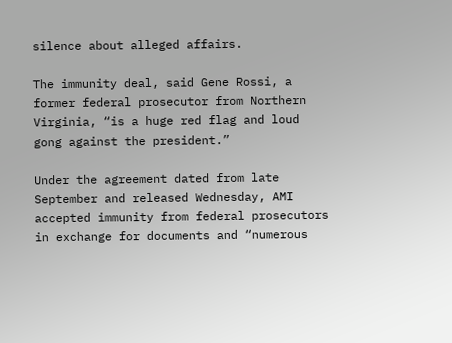silence about alleged affairs.

The immunity deal, said Gene Rossi, a former federal prosecutor from Northern Virginia, “is a huge red flag and loud gong against the president.”

Under the agreement dated from late September and released Wednesday, AMI accepted immunity from federal prosecutors in exchange for documents and “numerous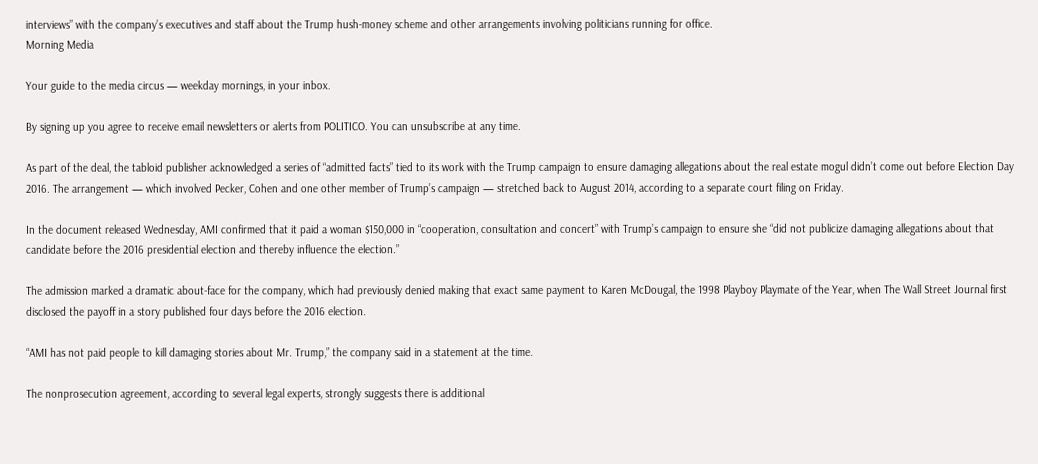interviews” with the company’s executives and staff about the Trump hush-money scheme and other arrangements involving politicians running for office.
Morning Media

Your guide to the media circus — weekday mornings, in your inbox.

By signing up you agree to receive email newsletters or alerts from POLITICO. You can unsubscribe at any time.

As part of the deal, the tabloid publisher acknowledged a series of “admitted facts” tied to its work with the Trump campaign to ensure damaging allegations about the real estate mogul didn’t come out before Election Day 2016. The arrangement — which involved Pecker, Cohen and one other member of Trump’s campaign — stretched back to August 2014, according to a separate court filing on Friday.

In the document released Wednesday, AMI confirmed that it paid a woman $150,000 in “cooperation, consultation and concert” with Trump’s campaign to ensure she “did not publicize damaging allegations about that candidate before the 2016 presidential election and thereby influence the election.”

The admission marked a dramatic about-face for the company, which had previously denied making that exact same payment to Karen McDougal, the 1998 Playboy Playmate of the Year, when The Wall Street Journal first disclosed the payoff in a story published four days before the 2016 election.

“AMI has not paid people to kill damaging stories about Mr. Trump,” the company said in a statement at the time.

The nonprosecution agreement, according to several legal experts, strongly suggests there is additional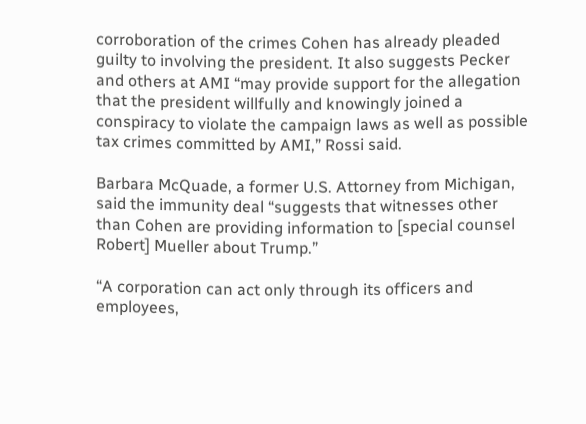corroboration of the crimes Cohen has already pleaded guilty to involving the president. It also suggests Pecker and others at AMI “may provide support for the allegation that the president willfully and knowingly joined a conspiracy to violate the campaign laws as well as possible tax crimes committed by AMI,” Rossi said.

Barbara McQuade, a former U.S. Attorney from Michigan, said the immunity deal “suggests that witnesses other than Cohen are providing information to [special counsel Robert] Mueller about Trump.”

“A corporation can act only through its officers and employees,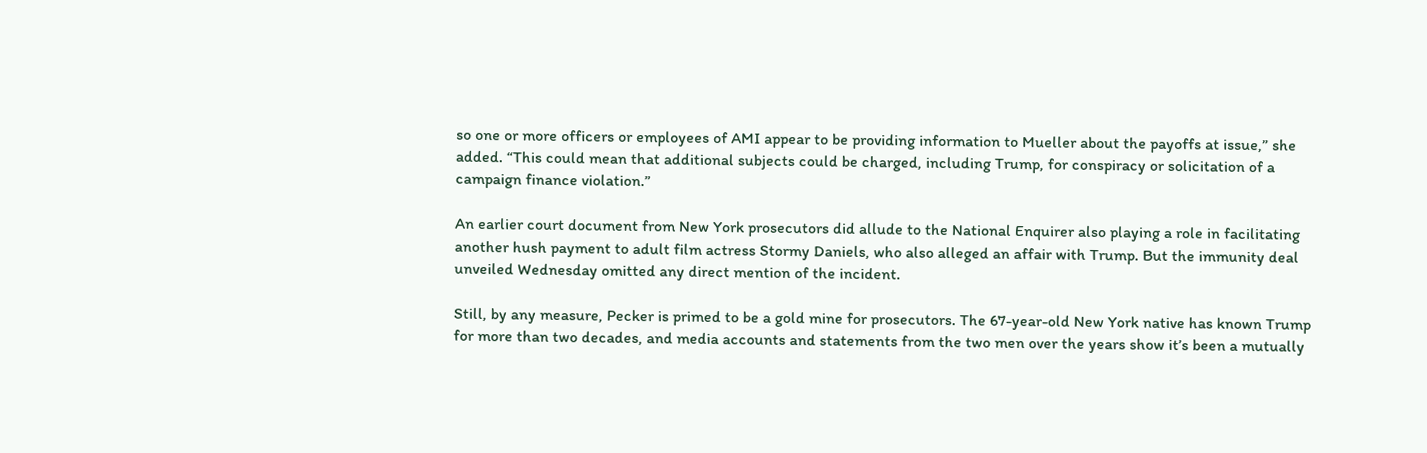so one or more officers or employees of AMI appear to be providing information to Mueller about the payoffs at issue,” she added. “This could mean that additional subjects could be charged, including Trump, for conspiracy or solicitation of a campaign finance violation.”

An earlier court document from New York prosecutors did allude to the National Enquirer also playing a role in facilitating another hush payment to adult film actress Stormy Daniels, who also alleged an affair with Trump. But the immunity deal unveiled Wednesday omitted any direct mention of the incident.

Still, by any measure, Pecker is primed to be a gold mine for prosecutors. The 67-year-old New York native has known Trump for more than two decades, and media accounts and statements from the two men over the years show it’s been a mutually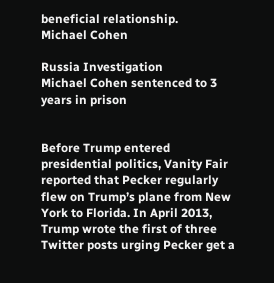beneficial relationship.
Michael Cohen

Russia Investigation
Michael Cohen sentenced to 3 years in prison


Before Trump entered presidential politics, Vanity Fair reported that Pecker regularly flew on Trump’s plane from New York to Florida. In April 2013, Trump wrote the first of three Twitter posts urging Pecker get a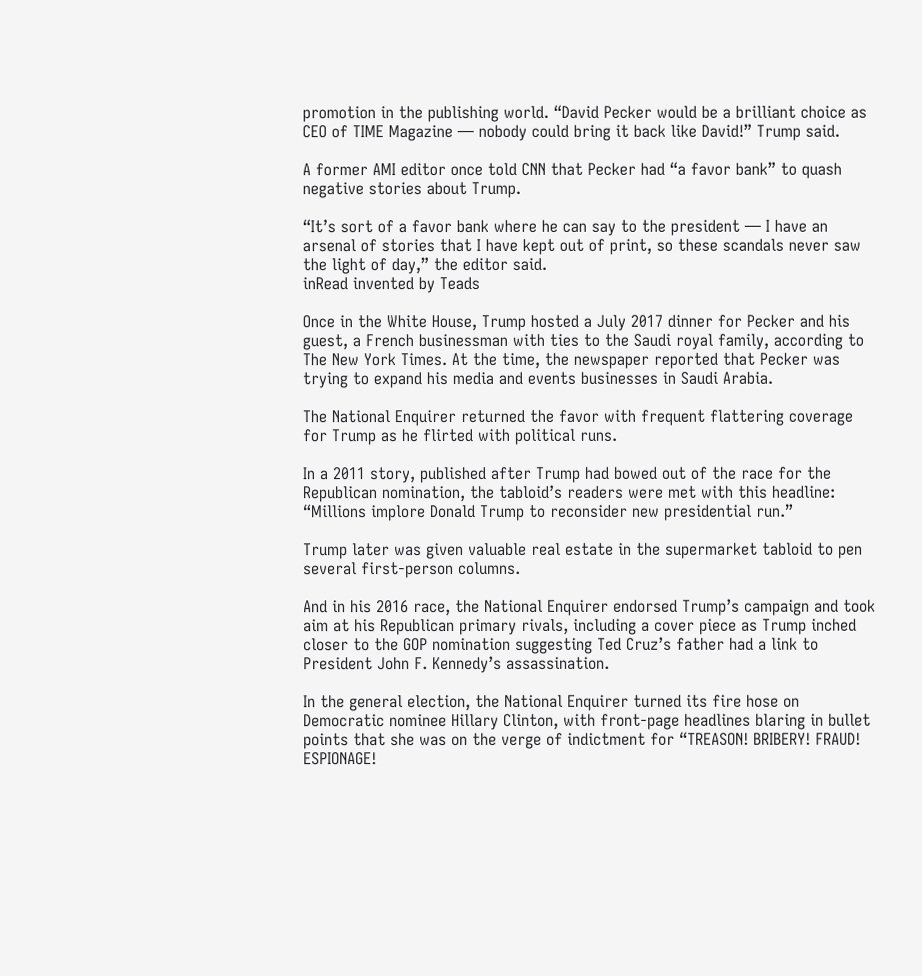promotion in the publishing world. “David Pecker would be a brilliant choice as CEO of TIME Magazine — nobody could bring it back like David!” Trump said.

A former AMI editor once told CNN that Pecker had “a favor bank” to quash negative stories about Trump.

“It’s sort of a favor bank where he can say to the president — I have an arsenal of stories that I have kept out of print, so these scandals never saw the light of day,” the editor said.
inRead invented by Teads

Once in the White House, Trump hosted a July 2017 dinner for Pecker and his guest, a French businessman with ties to the Saudi royal family, according to The New York Times. At the time, the newspaper reported that Pecker was trying to expand his media and events businesses in Saudi Arabia.

The National Enquirer returned the favor with frequent flattering coverage for Trump as he flirted with political runs.

In a 2011 story, published after Trump had bowed out of the race for the Republican nomination, the tabloid’s readers were met with this headline: “Millions implore Donald Trump to reconsider new presidential run.”

Trump later was given valuable real estate in the supermarket tabloid to pen several first-person columns.

And in his 2016 race, the National Enquirer endorsed Trump’s campaign and took aim at his Republican primary rivals, including a cover piece as Trump inched closer to the GOP nomination suggesting Ted Cruz’s father had a link to President John F. Kennedy’s assassination.

In the general election, the National Enquirer turned its fire hose on Democratic nominee Hillary Clinton, with front-page headlines blaring in bullet points that she was on the verge of indictment for “TREASON! BRIBERY! FRAUD! ESPIONAGE!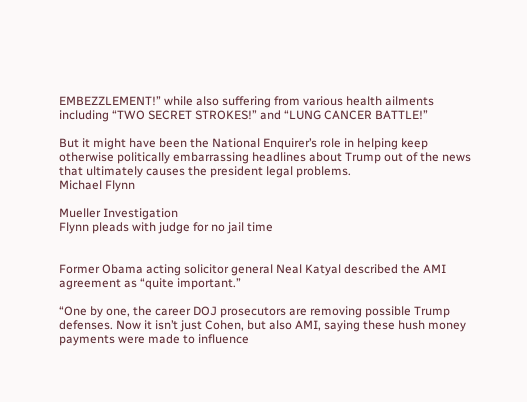EMBEZZLEMENT!” while also suffering from various health ailments including “TWO SECRET STROKES!” and “LUNG CANCER BATTLE!”

But it might have been the National Enquirer’s role in helping keep otherwise politically embarrassing headlines about Trump out of the news that ultimately causes the president legal problems.
Michael Flynn

Mueller Investigation
Flynn pleads with judge for no jail time


Former Obama acting solicitor general Neal Katyal described the AMI agreement as “quite important.”

“One by one, the career DOJ prosecutors are removing possible Trump defenses. Now it isn’t just Cohen, but also AMI, saying these hush money payments were made to influence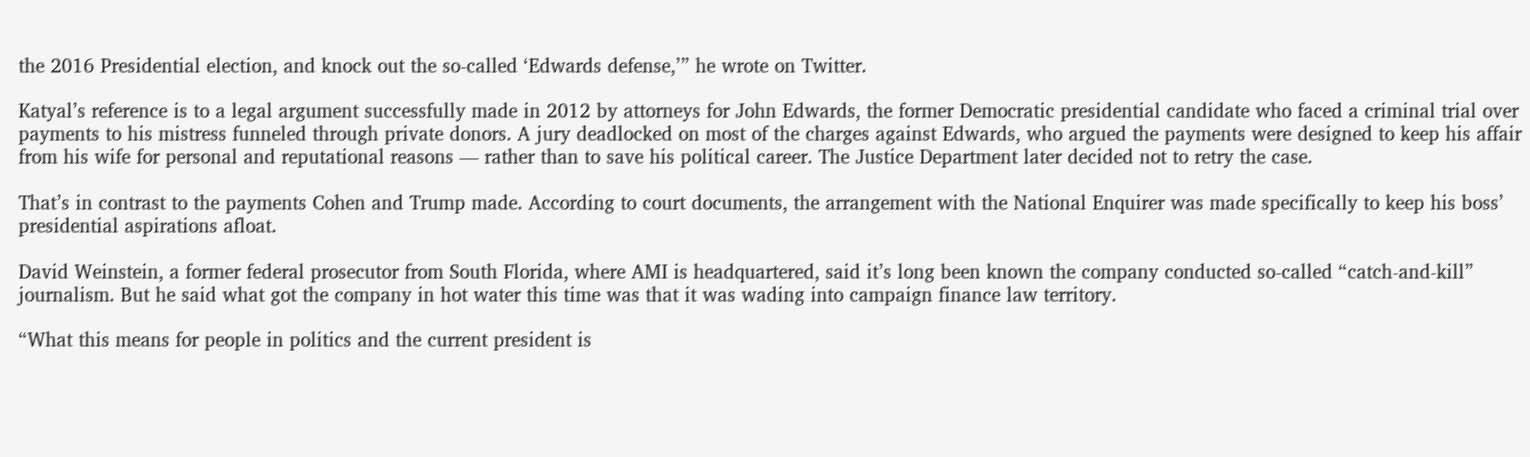the 2016 Presidential election, and knock out the so-called ‘Edwards defense,’” he wrote on Twitter.

Katyal’s reference is to a legal argument successfully made in 2012 by attorneys for John Edwards, the former Democratic presidential candidate who faced a criminal trial over payments to his mistress funneled through private donors. A jury deadlocked on most of the charges against Edwards, who argued the payments were designed to keep his affair from his wife for personal and reputational reasons — rather than to save his political career. The Justice Department later decided not to retry the case.

That’s in contrast to the payments Cohen and Trump made. According to court documents, the arrangement with the National Enquirer was made specifically to keep his boss’ presidential aspirations afloat.

David Weinstein, a former federal prosecutor from South Florida, where AMI is headquartered, said it’s long been known the company conducted so-called “catch-and-kill” journalism. But he said what got the company in hot water this time was that it was wading into campaign finance law territory.

“What this means for people in politics and the current president is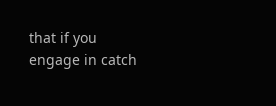that if you engage in catch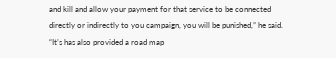and kill and allow your payment for that service to be connected directly or indirectly to you campaign, you will be punished,” he said. “It’s has also provided a road map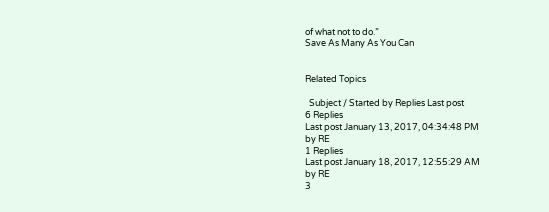of what not to do.”
Save As Many As You Can


Related Topics

  Subject / Started by Replies Last post
6 Replies
Last post January 13, 2017, 04:34:48 PM
by RE
1 Replies
Last post January 18, 2017, 12:55:29 AM
by RE
3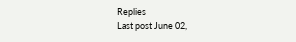Replies
Last post June 02,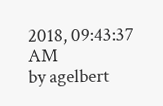2018, 09:43:37 AM
by agelbert